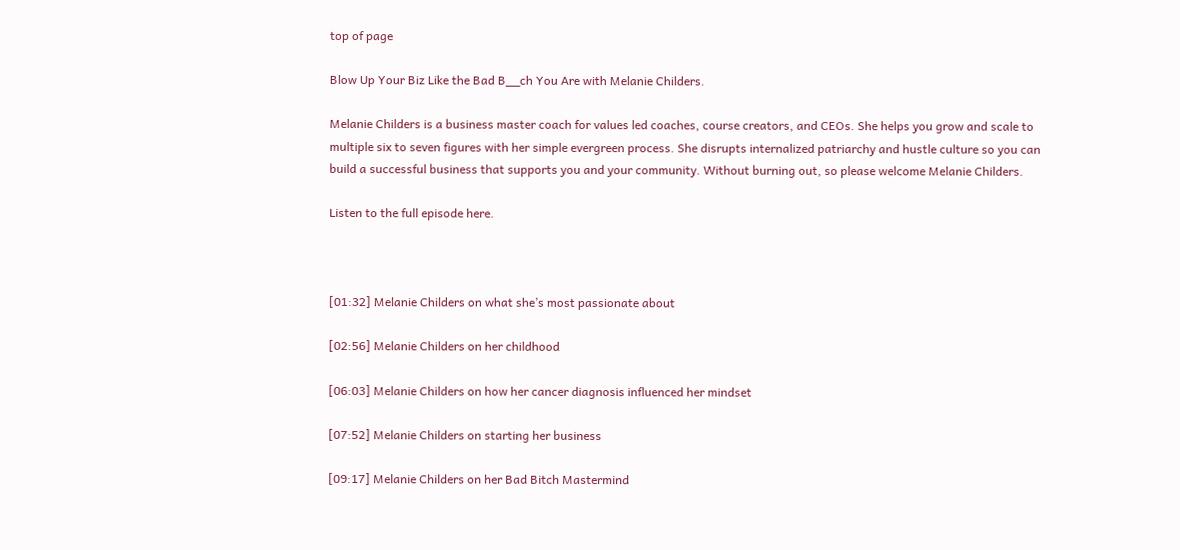top of page

Blow Up Your Biz Like the Bad B__ch You Are with Melanie Childers.

Melanie Childers is a business master coach for values led coaches, course creators, and CEOs. She helps you grow and scale to multiple six to seven figures with her simple evergreen process. She disrupts internalized patriarchy and hustle culture so you can build a successful business that supports you and your community. Without burning out, so please welcome Melanie Childers.

Listen to the full episode here.



[01:32] Melanie Childers on what she’s most passionate about

[02:56] Melanie Childers on her childhood

[06:03] Melanie Childers on how her cancer diagnosis influenced her mindset

[07:52] Melanie Childers on starting her business

[09:17] Melanie Childers on her Bad Bitch Mastermind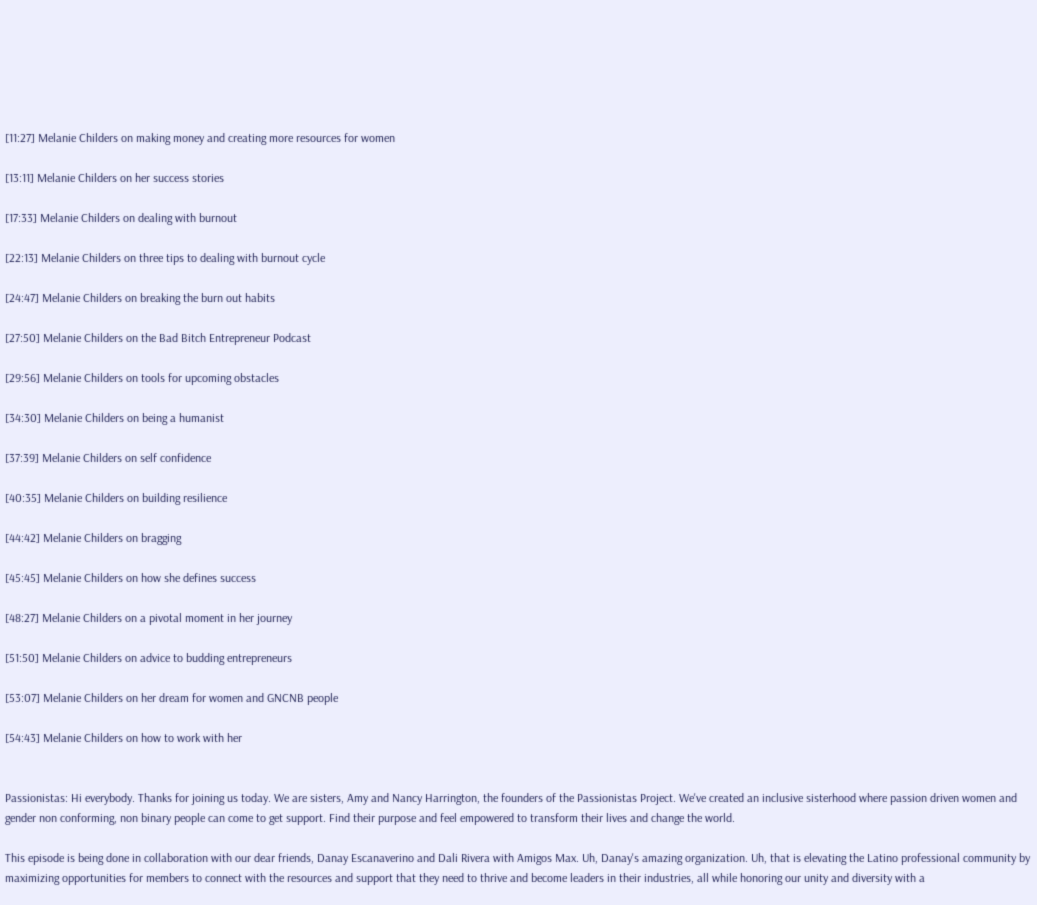[11:27] Melanie Childers on making money and creating more resources for women

[13:11] Melanie Childers on her success stories

[17:33] Melanie Childers on dealing with burnout

[22:13] Melanie Childers on three tips to dealing with burnout cycle

[24:47] Melanie Childers on breaking the burn out habits

[27:50] Melanie Childers on the Bad Bitch Entrepreneur Podcast

[29:56] Melanie Childers on tools for upcoming obstacles

[34:30] Melanie Childers on being a humanist

[37:39] Melanie Childers on self confidence

[40:35] Melanie Childers on building resilience

[44:42] Melanie Childers on bragging

[45:45] Melanie Childers on how she defines success

[48:27] Melanie Childers on a pivotal moment in her journey

[51:50] Melanie Childers on advice to budding entrepreneurs

[53:07] Melanie Childers on her dream for women and GNCNB people

[54:43] Melanie Childers on how to work with her


Passionistas: Hi everybody. Thanks for joining us today. We are sisters, Amy and Nancy Harrington, the founders of the Passionistas Project. We've created an inclusive sisterhood where passion driven women and gender non conforming, non binary people can come to get support. Find their purpose and feel empowered to transform their lives and change the world.

This episode is being done in collaboration with our dear friends, Danay Escanaverino and Dali Rivera with Amigos Max. Uh, Danay's amazing organization. Uh, that is elevating the Latino professional community by maximizing opportunities for members to connect with the resources and support that they need to thrive and become leaders in their industries, all while honoring our unity and diversity with a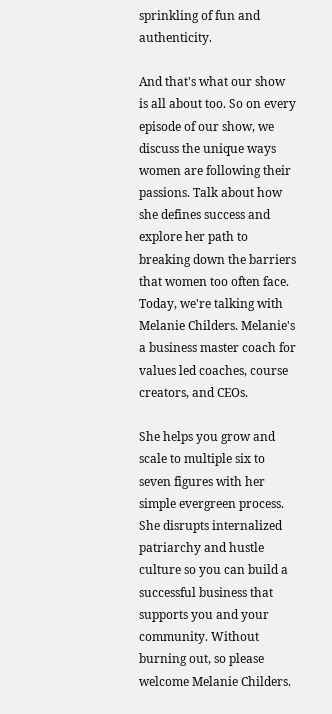sprinkling of fun and authenticity.

And that's what our show is all about too. So on every episode of our show, we discuss the unique ways women are following their passions. Talk about how she defines success and explore her path to breaking down the barriers that women too often face. Today, we're talking with Melanie Childers. Melanie's a business master coach for values led coaches, course creators, and CEOs.

She helps you grow and scale to multiple six to seven figures with her simple evergreen process. She disrupts internalized patriarchy and hustle culture so you can build a successful business that supports you and your community. Without burning out, so please welcome Melanie Childers.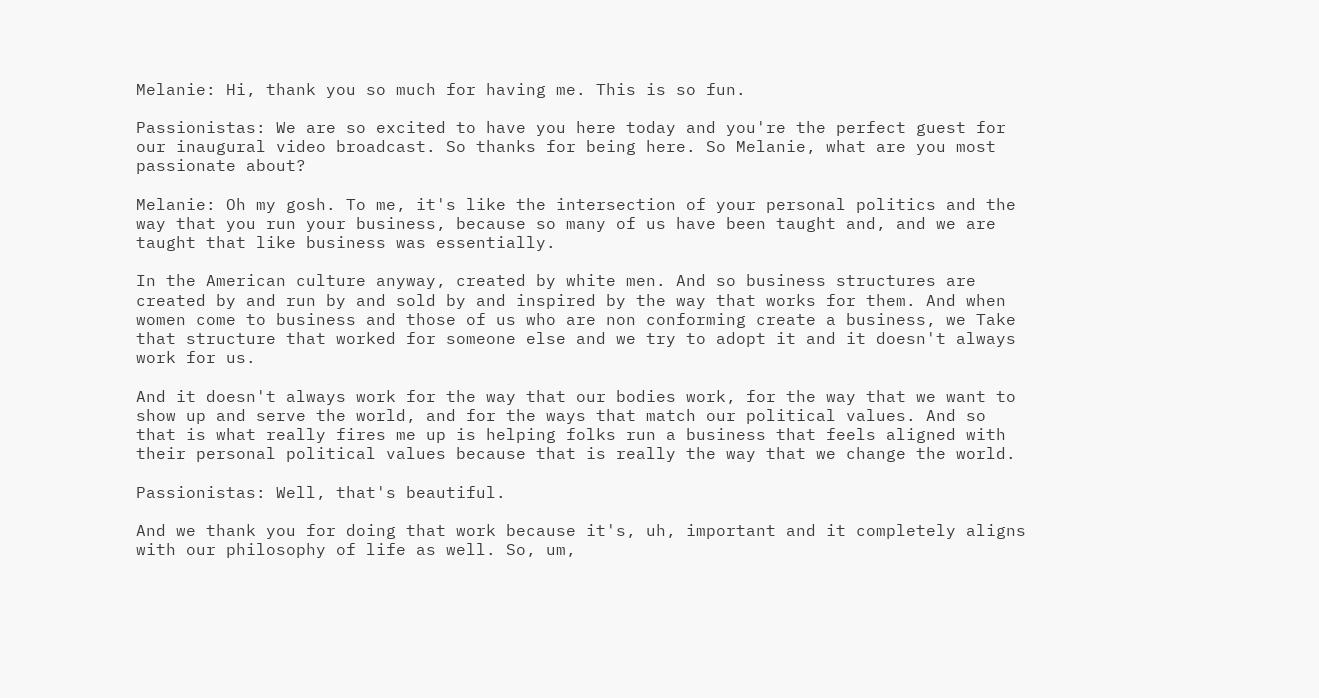Melanie: Hi, thank you so much for having me. This is so fun.

Passionistas: We are so excited to have you here today and you're the perfect guest for our inaugural video broadcast. So thanks for being here. So Melanie, what are you most passionate about?

Melanie: Oh my gosh. To me, it's like the intersection of your personal politics and the way that you run your business, because so many of us have been taught and, and we are taught that like business was essentially.

In the American culture anyway, created by white men. And so business structures are created by and run by and sold by and inspired by the way that works for them. And when women come to business and those of us who are non conforming create a business, we Take that structure that worked for someone else and we try to adopt it and it doesn't always work for us.

And it doesn't always work for the way that our bodies work, for the way that we want to show up and serve the world, and for the ways that match our political values. And so that is what really fires me up is helping folks run a business that feels aligned with their personal political values because that is really the way that we change the world.

Passionistas: Well, that's beautiful.

And we thank you for doing that work because it's, uh, important and it completely aligns with our philosophy of life as well. So, um,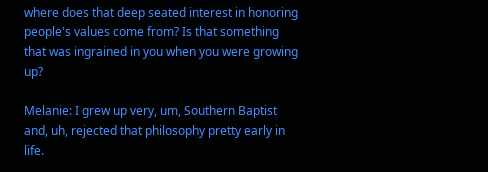where does that deep seated interest in honoring people's values come from? Is that something that was ingrained in you when you were growing up?

Melanie: I grew up very, um, Southern Baptist and, uh, rejected that philosophy pretty early in life.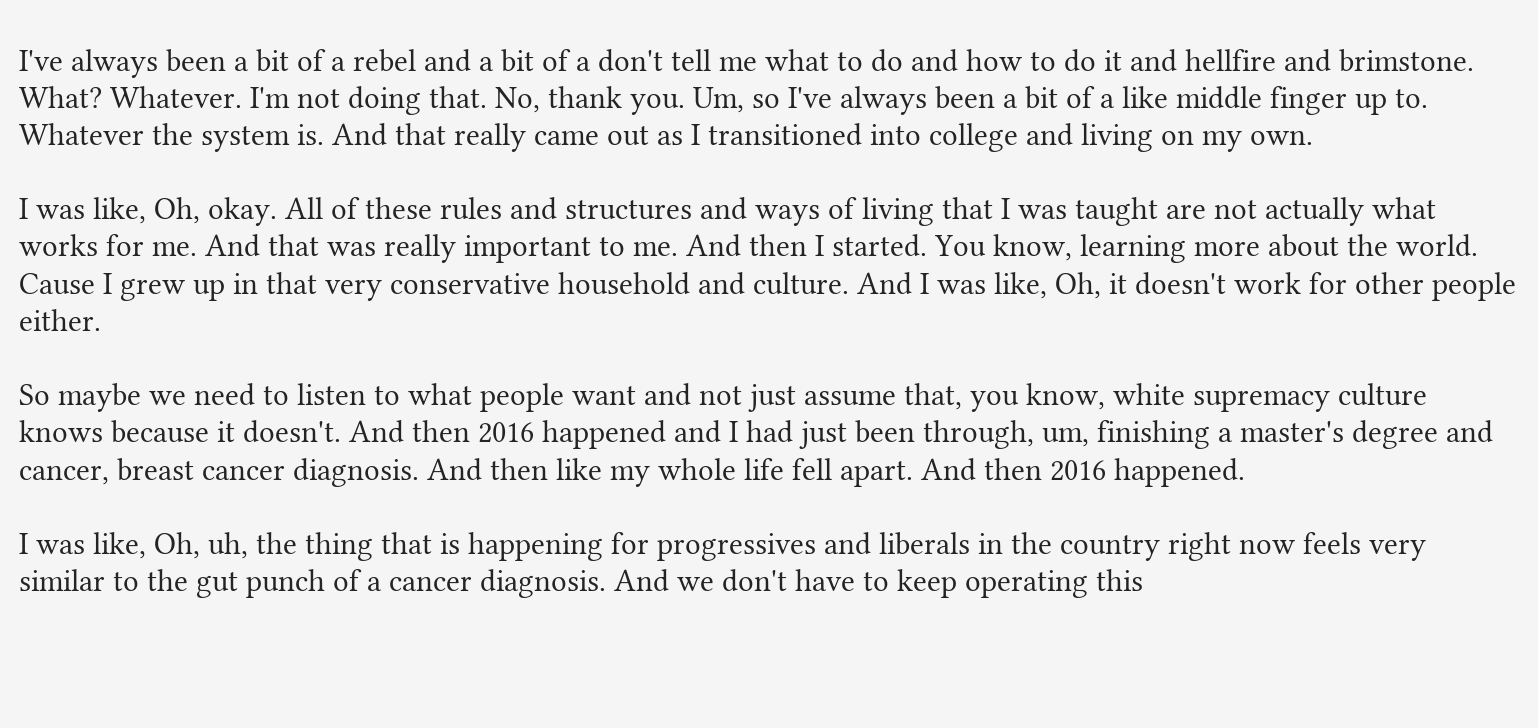I've always been a bit of a rebel and a bit of a don't tell me what to do and how to do it and hellfire and brimstone. What? Whatever. I'm not doing that. No, thank you. Um, so I've always been a bit of a like middle finger up to. Whatever the system is. And that really came out as I transitioned into college and living on my own.

I was like, Oh, okay. All of these rules and structures and ways of living that I was taught are not actually what works for me. And that was really important to me. And then I started. You know, learning more about the world. Cause I grew up in that very conservative household and culture. And I was like, Oh, it doesn't work for other people either.

So maybe we need to listen to what people want and not just assume that, you know, white supremacy culture knows because it doesn't. And then 2016 happened and I had just been through, um, finishing a master's degree and cancer, breast cancer diagnosis. And then like my whole life fell apart. And then 2016 happened.

I was like, Oh, uh, the thing that is happening for progressives and liberals in the country right now feels very similar to the gut punch of a cancer diagnosis. And we don't have to keep operating this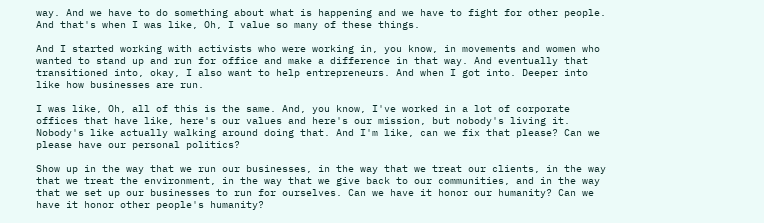way. And we have to do something about what is happening and we have to fight for other people. And that's when I was like, Oh, I value so many of these things.

And I started working with activists who were working in, you know, in movements and women who wanted to stand up and run for office and make a difference in that way. And eventually that transitioned into, okay, I also want to help entrepreneurs. And when I got into. Deeper into like how businesses are run.

I was like, Oh, all of this is the same. And, you know, I've worked in a lot of corporate offices that have like, here's our values and here's our mission, but nobody's living it. Nobody's like actually walking around doing that. And I'm like, can we fix that please? Can we please have our personal politics?

Show up in the way that we run our businesses, in the way that we treat our clients, in the way that we treat the environment, in the way that we give back to our communities, and in the way that we set up our businesses to run for ourselves. Can we have it honor our humanity? Can we have it honor other people's humanity?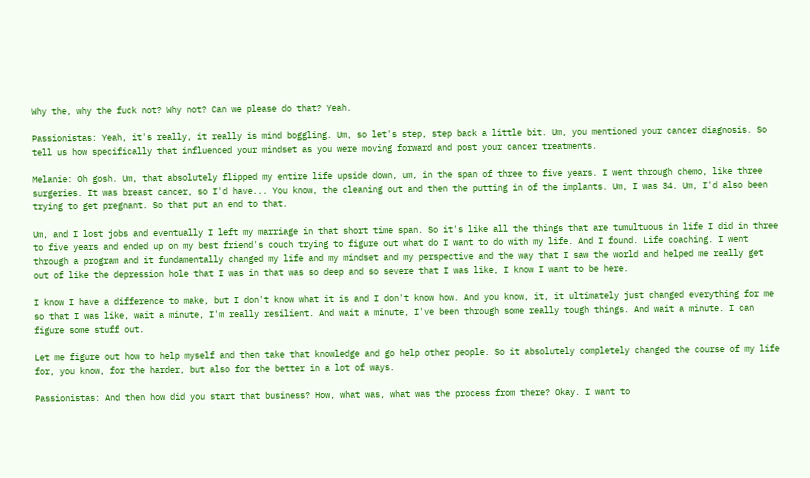Why the, why the fuck not? Why not? Can we please do that? Yeah.

Passionistas: Yeah, it's really, it really is mind boggling. Um, so let's step, step back a little bit. Um, you mentioned your cancer diagnosis. So tell us how specifically that influenced your mindset as you were moving forward and post your cancer treatments.

Melanie: Oh gosh. Um, that absolutely flipped my entire life upside down, um, in the span of three to five years. I went through chemo, like three surgeries. It was breast cancer, so I'd have... You know, the cleaning out and then the putting in of the implants. Um, I was 34. Um, I'd also been trying to get pregnant. So that put an end to that.

Um, and I lost jobs and eventually I left my marriage in that short time span. So it's like all the things that are tumultuous in life I did in three to five years and ended up on my best friend's couch trying to figure out what do I want to do with my life. And I found. Life coaching. I went through a program and it fundamentally changed my life and my mindset and my perspective and the way that I saw the world and helped me really get out of like the depression hole that I was in that was so deep and so severe that I was like, I know I want to be here.

I know I have a difference to make, but I don't know what it is and I don't know how. And you know, it, it ultimately just changed everything for me so that I was like, wait a minute, I'm really resilient. And wait a minute, I've been through some really tough things. And wait a minute. I can figure some stuff out.

Let me figure out how to help myself and then take that knowledge and go help other people. So it absolutely completely changed the course of my life for, you know, for the harder, but also for the better in a lot of ways.

Passionistas: And then how did you start that business? How, what was, what was the process from there? Okay. I want to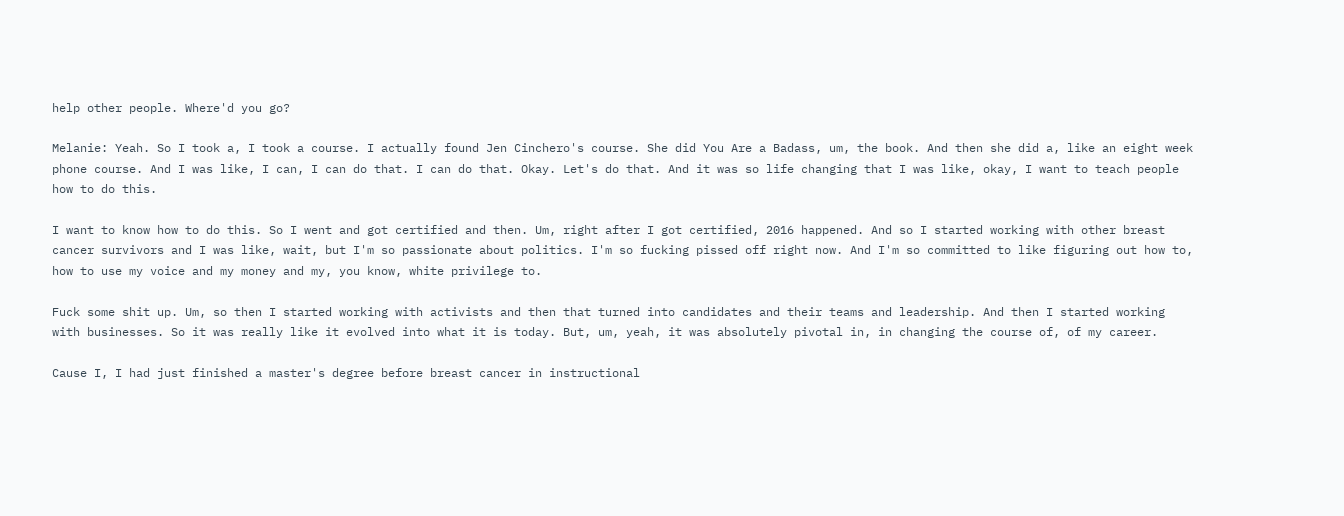help other people. Where'd you go?

Melanie: Yeah. So I took a, I took a course. I actually found Jen Cinchero's course. She did You Are a Badass, um, the book. And then she did a, like an eight week phone course. And I was like, I can, I can do that. I can do that. Okay. Let's do that. And it was so life changing that I was like, okay, I want to teach people how to do this.

I want to know how to do this. So I went and got certified and then. Um, right after I got certified, 2016 happened. And so I started working with other breast cancer survivors and I was like, wait, but I'm so passionate about politics. I'm so fucking pissed off right now. And I'm so committed to like figuring out how to, how to use my voice and my money and my, you know, white privilege to.

Fuck some shit up. Um, so then I started working with activists and then that turned into candidates and their teams and leadership. And then I started working with businesses. So it was really like it evolved into what it is today. But, um, yeah, it was absolutely pivotal in, in changing the course of, of my career.

Cause I, I had just finished a master's degree before breast cancer in instructional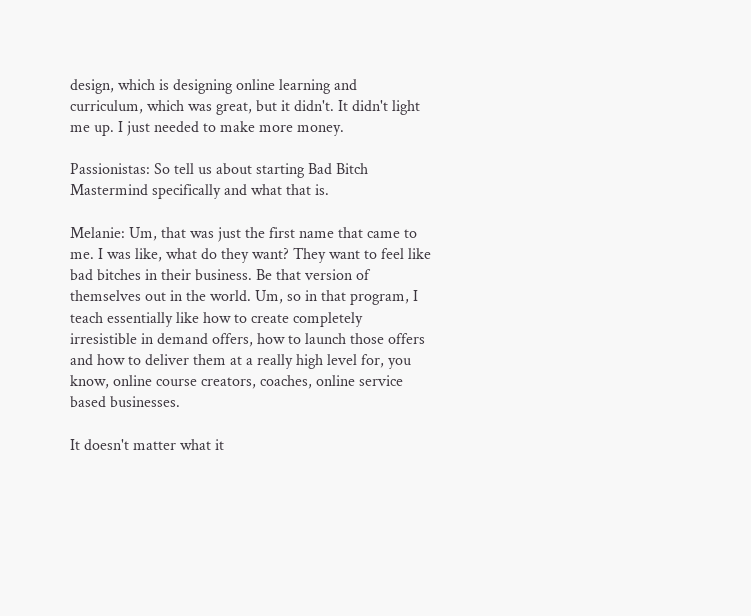design, which is designing online learning and curriculum, which was great, but it didn't. It didn't light me up. I just needed to make more money.

Passionistas: So tell us about starting Bad Bitch Mastermind specifically and what that is.

Melanie: Um, that was just the first name that came to me. I was like, what do they want? They want to feel like bad bitches in their business. Be that version of themselves out in the world. Um, so in that program, I teach essentially like how to create completely irresistible in demand offers, how to launch those offers and how to deliver them at a really high level for, you know, online course creators, coaches, online service based businesses.

It doesn't matter what it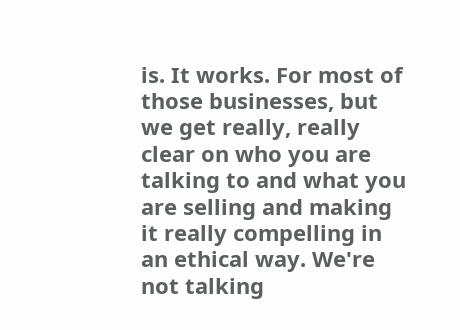is. It works. For most of those businesses, but we get really, really clear on who you are talking to and what you are selling and making it really compelling in an ethical way. We're not talking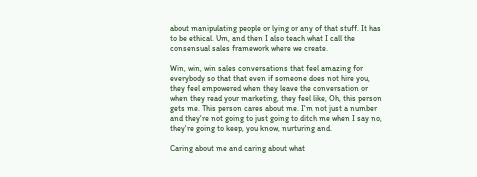about manipulating people or lying or any of that stuff. It has to be ethical. Um, and then I also teach what I call the consensual sales framework where we create.

Win, win, win sales conversations that feel amazing for everybody so that that even if someone does not hire you, they feel empowered when they leave the conversation or when they read your marketing, they feel like, Oh, this person gets me. This person cares about me. I'm not just a number and they're not going to just going to ditch me when I say no, they're going to keep, you know, nurturing and.

Caring about me and caring about what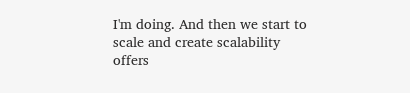I'm doing. And then we start to scale and create scalability offers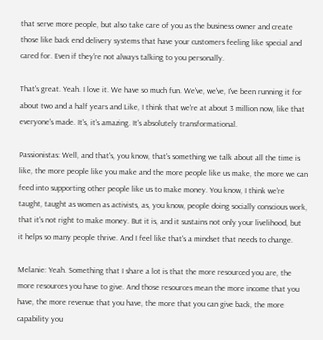that serve more people, but also take care of you as the business owner and create those like back end delivery systems that have your customers feeling like special and cared for. Even if they're not always talking to you personally.

That's great. Yeah. I love it. We have so much fun. We've, we've, I've been running it for about two and a half years and Like, I think that we're at about 3 million now, like that everyone's made. It's, it's amazing. It's absolutely transformational.

Passionistas: Well, and that's, you know, that's something we talk about all the time is like, the more people like you make and the more people like us make, the more we can feed into supporting other people like us to make money. You know, I think we're taught, taught as women as activists, as, you know, people doing socially conscious work, that it's not right to make money. But it is, and it sustains not only your livelihood, but it helps so many people thrive. And I feel like that's a mindset that needs to change.

Melanie: Yeah. Something that I share a lot is that the more resourced you are, the more resources you have to give. And those resources mean the more income that you have, the more revenue that you have, the more that you can give back, the more capability you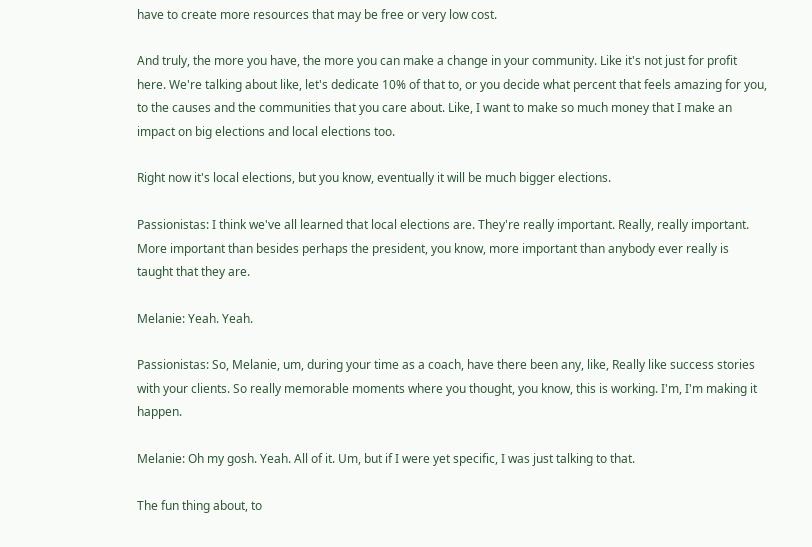have to create more resources that may be free or very low cost.

And truly, the more you have, the more you can make a change in your community. Like it's not just for profit here. We're talking about like, let's dedicate 10% of that to, or you decide what percent that feels amazing for you, to the causes and the communities that you care about. Like, I want to make so much money that I make an impact on big elections and local elections too.

Right now it's local elections, but you know, eventually it will be much bigger elections.

Passionistas: I think we've all learned that local elections are. They're really important. Really, really important. More important than besides perhaps the president, you know, more important than anybody ever really is taught that they are.

Melanie: Yeah. Yeah.

Passionistas: So, Melanie, um, during your time as a coach, have there been any, like, Really like success stories with your clients. So really memorable moments where you thought, you know, this is working. I'm, I'm making it happen.

Melanie: Oh my gosh. Yeah. All of it. Um, but if I were yet specific, I was just talking to that.

The fun thing about, to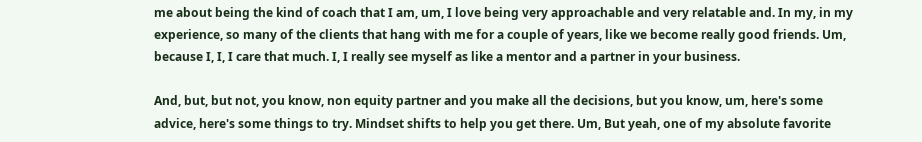me about being the kind of coach that I am, um, I love being very approachable and very relatable and. In my, in my experience, so many of the clients that hang with me for a couple of years, like we become really good friends. Um, because I, I, I care that much. I, I really see myself as like a mentor and a partner in your business.

And, but, but not, you know, non equity partner and you make all the decisions, but you know, um, here's some advice, here's some things to try. Mindset shifts to help you get there. Um, But yeah, one of my absolute favorite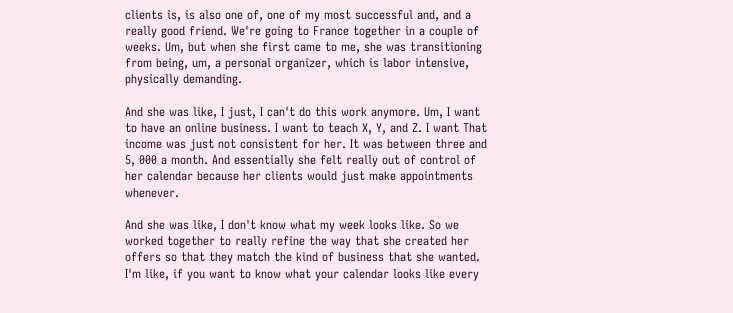clients is, is also one of, one of my most successful and, and a really good friend. We're going to France together in a couple of weeks. Um, but when she first came to me, she was transitioning from being, um, a personal organizer, which is labor intensive, physically demanding.

And she was like, I just, I can't do this work anymore. Um, I want to have an online business. I want to teach X, Y, and Z. I want That income was just not consistent for her. It was between three and 5, 000 a month. And essentially she felt really out of control of her calendar because her clients would just make appointments whenever.

And she was like, I don't know what my week looks like. So we worked together to really refine the way that she created her offers so that they match the kind of business that she wanted. I'm like, if you want to know what your calendar looks like every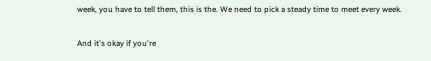week, you have to tell them, this is the. We need to pick a steady time to meet every week.

And it's okay if you're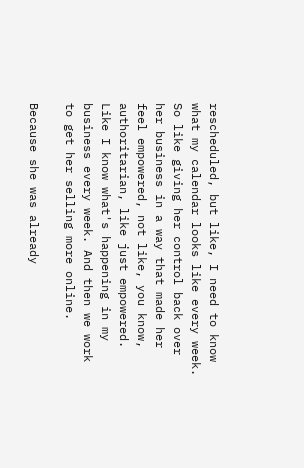rescheduled, but like, I need to know what my calendar looks like every week. So like giving her control back over her business in a way that made her feel empowered, not like, you know, authoritarian, like just empowered. Like I know what's happening in my business every week. And then we work to get her selling more online.

Because she was already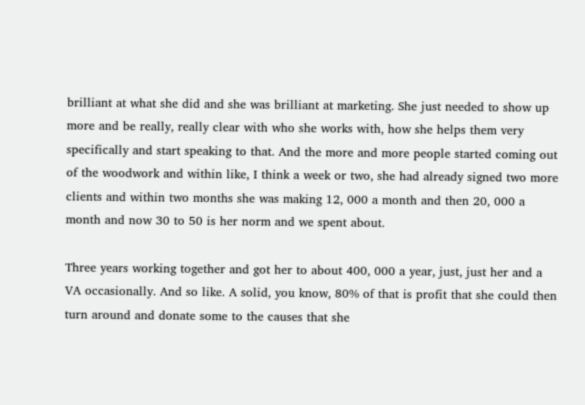brilliant at what she did and she was brilliant at marketing. She just needed to show up more and be really, really clear with who she works with, how she helps them very specifically and start speaking to that. And the more and more people started coming out of the woodwork and within like, I think a week or two, she had already signed two more clients and within two months she was making 12, 000 a month and then 20, 000 a month and now 30 to 50 is her norm and we spent about.

Three years working together and got her to about 400, 000 a year, just, just her and a VA occasionally. And so like. A solid, you know, 80% of that is profit that she could then turn around and donate some to the causes that she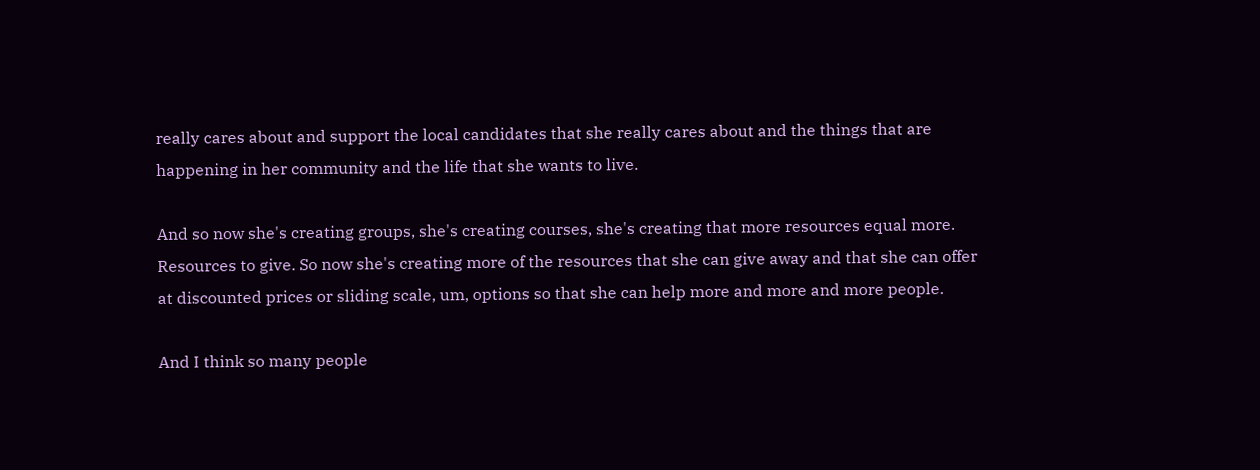really cares about and support the local candidates that she really cares about and the things that are happening in her community and the life that she wants to live.

And so now she's creating groups, she's creating courses, she's creating that more resources equal more. Resources to give. So now she's creating more of the resources that she can give away and that she can offer at discounted prices or sliding scale, um, options so that she can help more and more and more people.

And I think so many people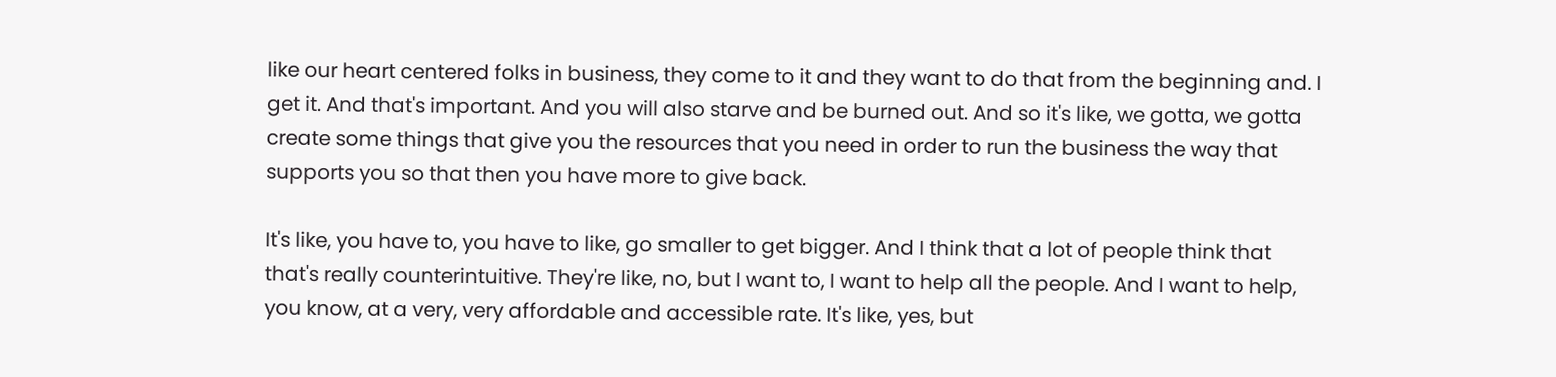like our heart centered folks in business, they come to it and they want to do that from the beginning and. I get it. And that's important. And you will also starve and be burned out. And so it's like, we gotta, we gotta create some things that give you the resources that you need in order to run the business the way that supports you so that then you have more to give back.

It's like, you have to, you have to like, go smaller to get bigger. And I think that a lot of people think that that's really counterintuitive. They're like, no, but I want to, I want to help all the people. And I want to help, you know, at a very, very affordable and accessible rate. It's like, yes, but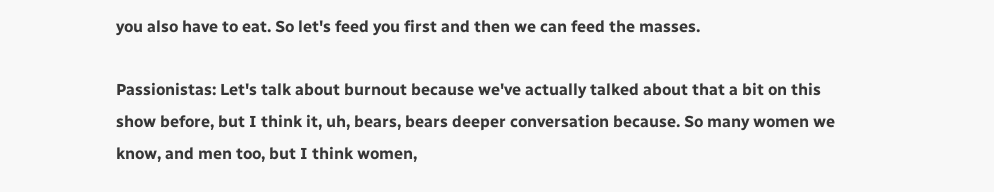you also have to eat. So let's feed you first and then we can feed the masses.

Passionistas: Let's talk about burnout because we've actually talked about that a bit on this show before, but I think it, uh, bears, bears deeper conversation because. So many women we know, and men too, but I think women,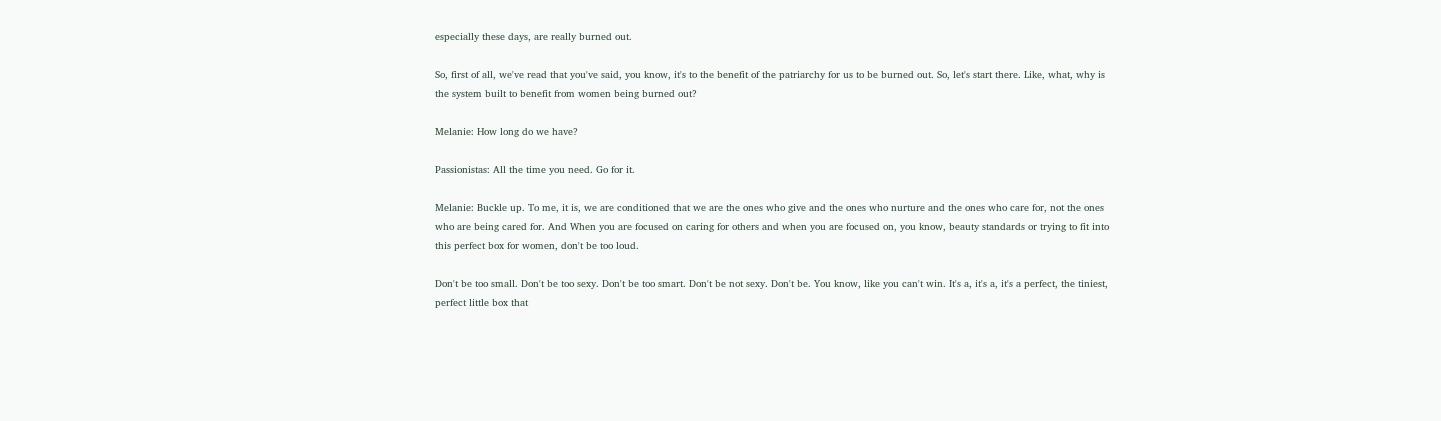especially these days, are really burned out.

So, first of all, we've read that you've said, you know, it's to the benefit of the patriarchy for us to be burned out. So, let's start there. Like, what, why is the system built to benefit from women being burned out?

Melanie: How long do we have?

Passionistas: All the time you need. Go for it.

Melanie: Buckle up. To me, it is, we are conditioned that we are the ones who give and the ones who nurture and the ones who care for, not the ones who are being cared for. And When you are focused on caring for others and when you are focused on, you know, beauty standards or trying to fit into this perfect box for women, don't be too loud.

Don't be too small. Don't be too sexy. Don't be too smart. Don't be not sexy. Don't be. You know, like you can't win. It's a, it's a, it's a perfect, the tiniest, perfect little box that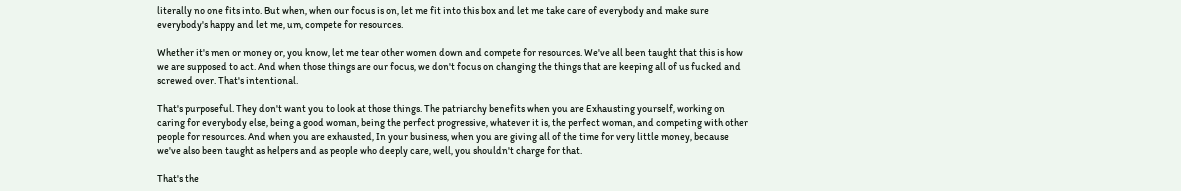literally no one fits into. But when, when our focus is on, let me fit into this box and let me take care of everybody and make sure everybody's happy and let me, um, compete for resources.

Whether it's men or money or, you know, let me tear other women down and compete for resources. We've all been taught that this is how we are supposed to act. And when those things are our focus, we don't focus on changing the things that are keeping all of us fucked and screwed over. That's intentional.

That's purposeful. They don't want you to look at those things. The patriarchy benefits when you are Exhausting yourself, working on caring for everybody else, being a good woman, being the perfect progressive, whatever it is, the perfect woman, and competing with other people for resources. And when you are exhausted, In your business, when you are giving all of the time for very little money, because we've also been taught as helpers and as people who deeply care, well, you shouldn't charge for that.

That's the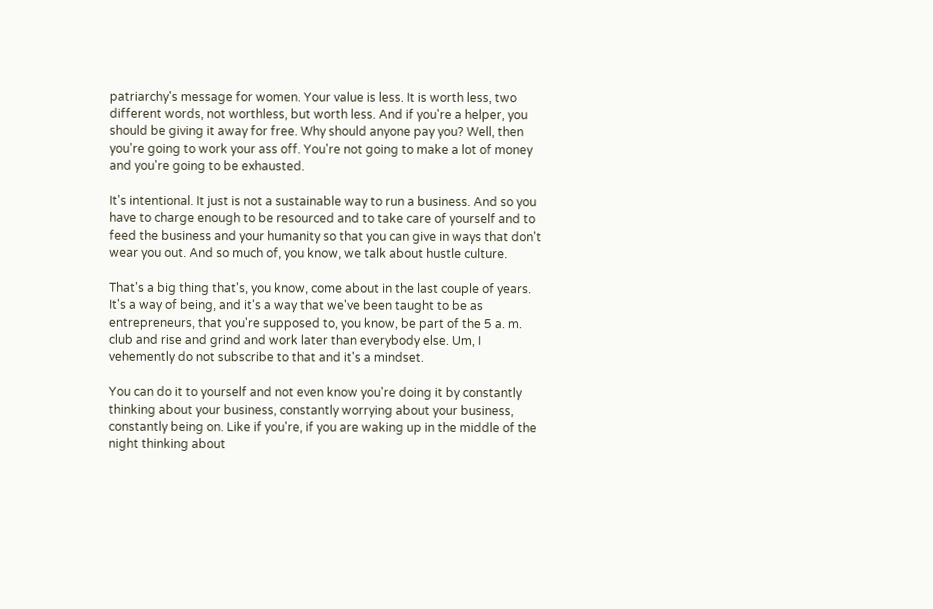patriarchy's message for women. Your value is less. It is worth less, two different words, not worthless, but worth less. And if you're a helper, you should be giving it away for free. Why should anyone pay you? Well, then you're going to work your ass off. You're not going to make a lot of money and you're going to be exhausted.

It's intentional. It just is not a sustainable way to run a business. And so you have to charge enough to be resourced and to take care of yourself and to feed the business and your humanity so that you can give in ways that don't wear you out. And so much of, you know, we talk about hustle culture.

That's a big thing that's, you know, come about in the last couple of years. It's a way of being, and it's a way that we've been taught to be as entrepreneurs, that you're supposed to, you know, be part of the 5 a. m. club and rise and grind and work later than everybody else. Um, I vehemently do not subscribe to that and it's a mindset.

You can do it to yourself and not even know you're doing it by constantly thinking about your business, constantly worrying about your business, constantly being on. Like if you're, if you are waking up in the middle of the night thinking about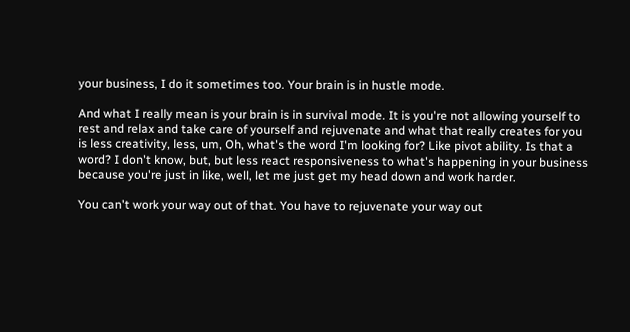your business, I do it sometimes too. Your brain is in hustle mode.

And what I really mean is your brain is in survival mode. It is you're not allowing yourself to rest and relax and take care of yourself and rejuvenate and what that really creates for you is less creativity, less, um, Oh, what's the word I'm looking for? Like pivot ability. Is that a word? I don't know, but, but less react responsiveness to what's happening in your business because you're just in like, well, let me just get my head down and work harder.

You can't work your way out of that. You have to rejuvenate your way out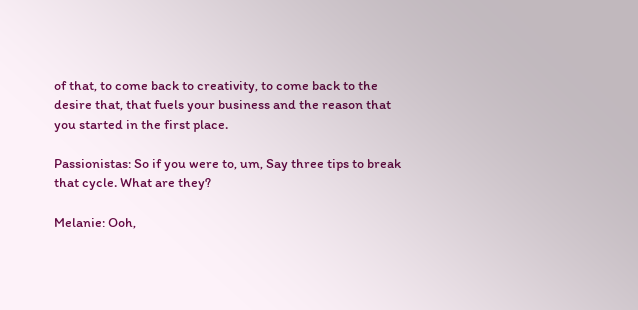of that, to come back to creativity, to come back to the desire that, that fuels your business and the reason that you started in the first place.

Passionistas: So if you were to, um, Say three tips to break that cycle. What are they?

Melanie: Ooh,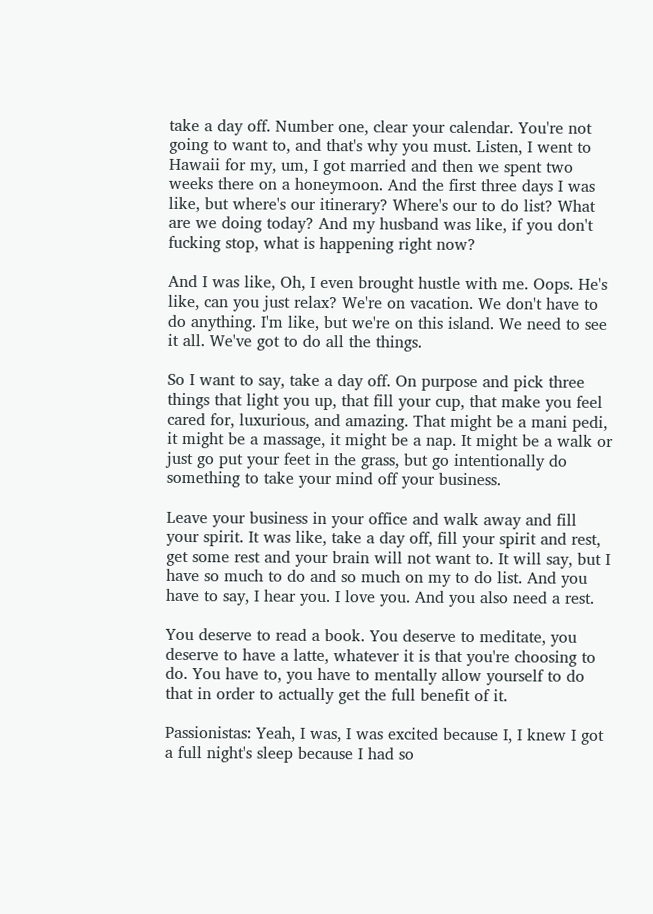take a day off. Number one, clear your calendar. You're not going to want to, and that's why you must. Listen, I went to Hawaii for my, um, I got married and then we spent two weeks there on a honeymoon. And the first three days I was like, but where's our itinerary? Where's our to do list? What are we doing today? And my husband was like, if you don't fucking stop, what is happening right now?

And I was like, Oh, I even brought hustle with me. Oops. He's like, can you just relax? We're on vacation. We don't have to do anything. I'm like, but we're on this island. We need to see it all. We've got to do all the things.

So I want to say, take a day off. On purpose and pick three things that light you up, that fill your cup, that make you feel cared for, luxurious, and amazing. That might be a mani pedi, it might be a massage, it might be a nap. It might be a walk or just go put your feet in the grass, but go intentionally do something to take your mind off your business.

Leave your business in your office and walk away and fill your spirit. It was like, take a day off, fill your spirit and rest, get some rest and your brain will not want to. It will say, but I have so much to do and so much on my to do list. And you have to say, I hear you. I love you. And you also need a rest.

You deserve to read a book. You deserve to meditate, you deserve to have a latte, whatever it is that you're choosing to do. You have to, you have to mentally allow yourself to do that in order to actually get the full benefit of it.

Passionistas: Yeah, I was, I was excited because I, I knew I got a full night's sleep because I had so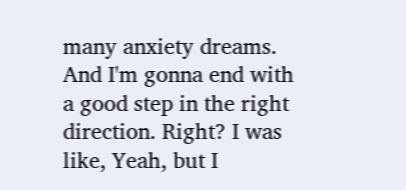many anxiety dreams. And I'm gonna end with a good step in the right direction. Right? I was like, Yeah, but I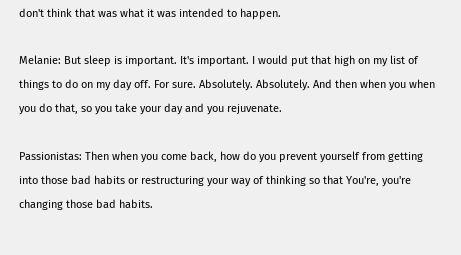don't think that was what it was intended to happen.

Melanie: But sleep is important. It's important. I would put that high on my list of things to do on my day off. For sure. Absolutely. Absolutely. And then when you when you do that, so you take your day and you rejuvenate.

Passionistas: Then when you come back, how do you prevent yourself from getting into those bad habits or restructuring your way of thinking so that You're, you're changing those bad habits.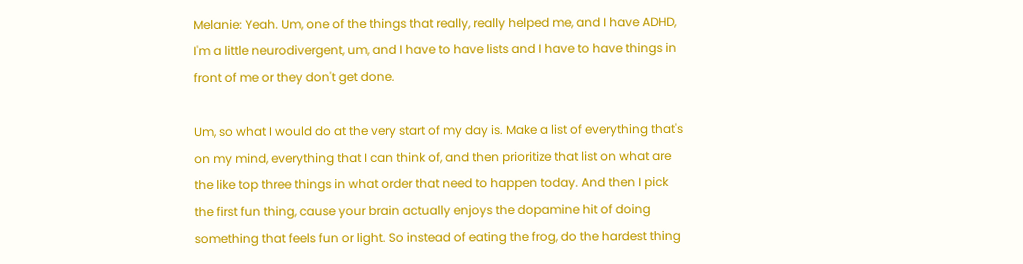Melanie: Yeah. Um, one of the things that really, really helped me, and I have ADHD, I'm a little neurodivergent, um, and I have to have lists and I have to have things in front of me or they don't get done.

Um, so what I would do at the very start of my day is. Make a list of everything that's on my mind, everything that I can think of, and then prioritize that list on what are the like top three things in what order that need to happen today. And then I pick the first fun thing, cause your brain actually enjoys the dopamine hit of doing something that feels fun or light. So instead of eating the frog, do the hardest thing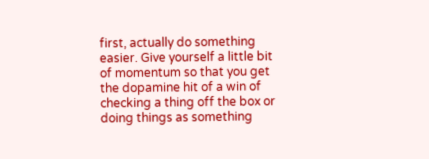first, actually do something easier. Give yourself a little bit of momentum so that you get the dopamine hit of a win of checking a thing off the box or doing things as something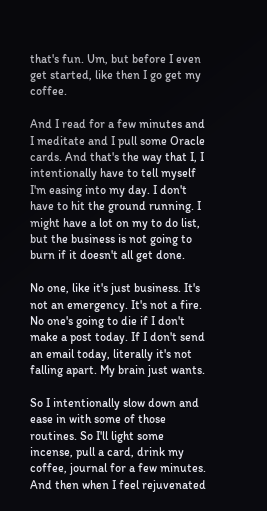that's fun. Um, but before I even get started, like then I go get my coffee.

And I read for a few minutes and I meditate and I pull some Oracle cards. And that's the way that I, I intentionally have to tell myself I'm easing into my day. I don't have to hit the ground running. I might have a lot on my to do list, but the business is not going to burn if it doesn't all get done.

No one, like it's just business. It's not an emergency. It's not a fire. No one's going to die if I don't make a post today. If I don't send an email today, literally it's not falling apart. My brain just wants.

So I intentionally slow down and ease in with some of those routines. So I'll light some incense, pull a card, drink my coffee, journal for a few minutes. And then when I feel rejuvenated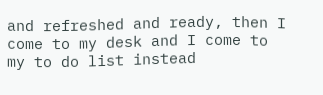and refreshed and ready, then I come to my desk and I come to my to do list instead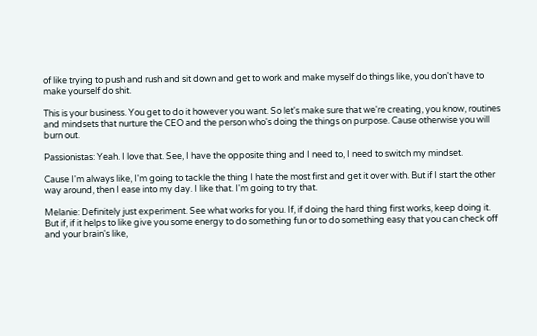of like trying to push and rush and sit down and get to work and make myself do things like, you don't have to make yourself do shit.

This is your business. You get to do it however you want. So let's make sure that we're creating, you know, routines and mindsets that nurture the CEO and the person who's doing the things on purpose. Cause otherwise you will burn out.

Passionistas: Yeah. I love that. See, I have the opposite thing and I need to, I need to switch my mindset.

Cause I'm always like, I'm going to tackle the thing I hate the most first and get it over with. But if I start the other way around, then I ease into my day. I like that. I'm going to try that.

Melanie: Definitely just experiment. See what works for you. If, if doing the hard thing first works, keep doing it. But if, if it helps to like give you some energy to do something fun or to do something easy that you can check off and your brain's like,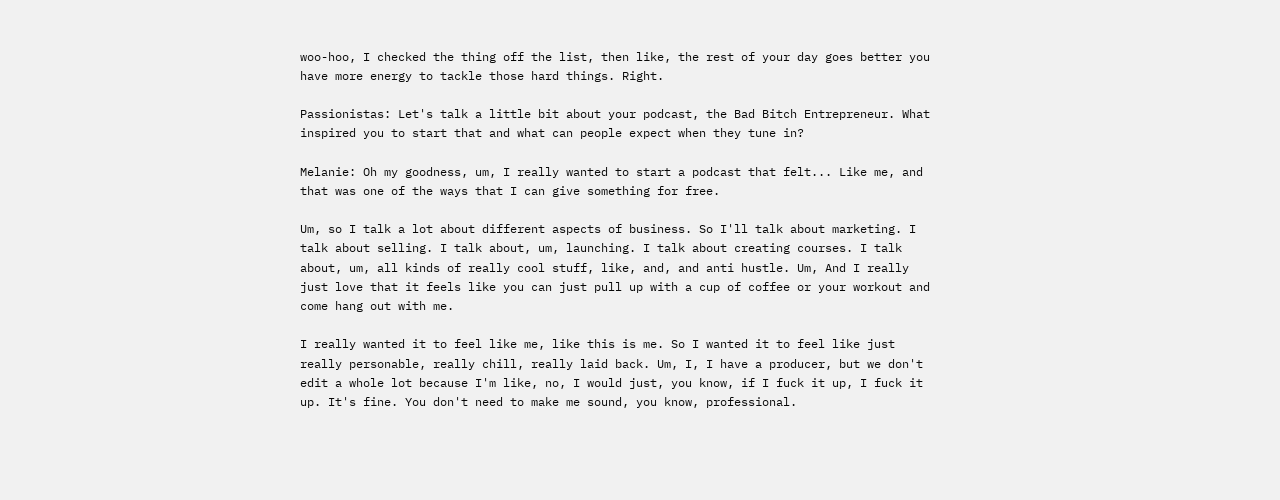woo-hoo, I checked the thing off the list, then like, the rest of your day goes better you have more energy to tackle those hard things. Right.

Passionistas: Let's talk a little bit about your podcast, the Bad Bitch Entrepreneur. What inspired you to start that and what can people expect when they tune in?

Melanie: Oh my goodness, um, I really wanted to start a podcast that felt... Like me, and that was one of the ways that I can give something for free.

Um, so I talk a lot about different aspects of business. So I'll talk about marketing. I talk about selling. I talk about, um, launching. I talk about creating courses. I talk about, um, all kinds of really cool stuff, like, and, and anti hustle. Um, And I really just love that it feels like you can just pull up with a cup of coffee or your workout and come hang out with me.

I really wanted it to feel like me, like this is me. So I wanted it to feel like just really personable, really chill, really laid back. Um, I, I have a producer, but we don't edit a whole lot because I'm like, no, I would just, you know, if I fuck it up, I fuck it up. It's fine. You don't need to make me sound, you know, professional.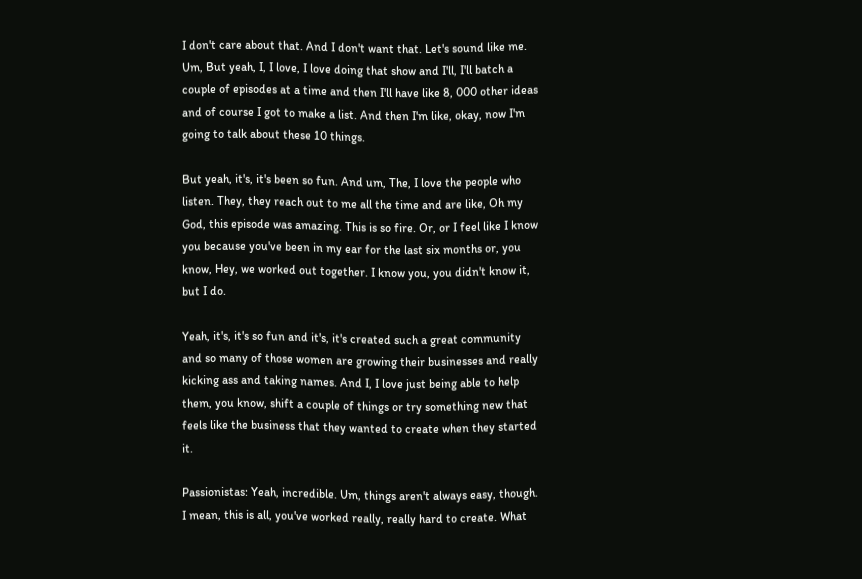I don't care about that. And I don't want that. Let's sound like me. Um, But yeah, I, I love, I love doing that show and I'll, I'll batch a couple of episodes at a time and then I'll have like 8, 000 other ideas and of course I got to make a list. And then I'm like, okay, now I'm going to talk about these 10 things.

But yeah, it's, it's been so fun. And um, The, I love the people who listen. They, they reach out to me all the time and are like, Oh my God, this episode was amazing. This is so fire. Or, or I feel like I know you because you've been in my ear for the last six months or, you know, Hey, we worked out together. I know you, you didn't know it, but I do.

Yeah, it's, it's so fun and it's, it's created such a great community and so many of those women are growing their businesses and really kicking ass and taking names. And I, I love just being able to help them, you know, shift a couple of things or try something new that feels like the business that they wanted to create when they started it.

Passionistas: Yeah, incredible. Um, things aren't always easy, though. I mean, this is all, you've worked really, really hard to create. What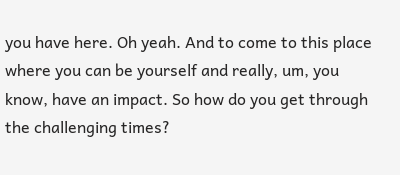you have here. Oh yeah. And to come to this place where you can be yourself and really, um, you know, have an impact. So how do you get through the challenging times?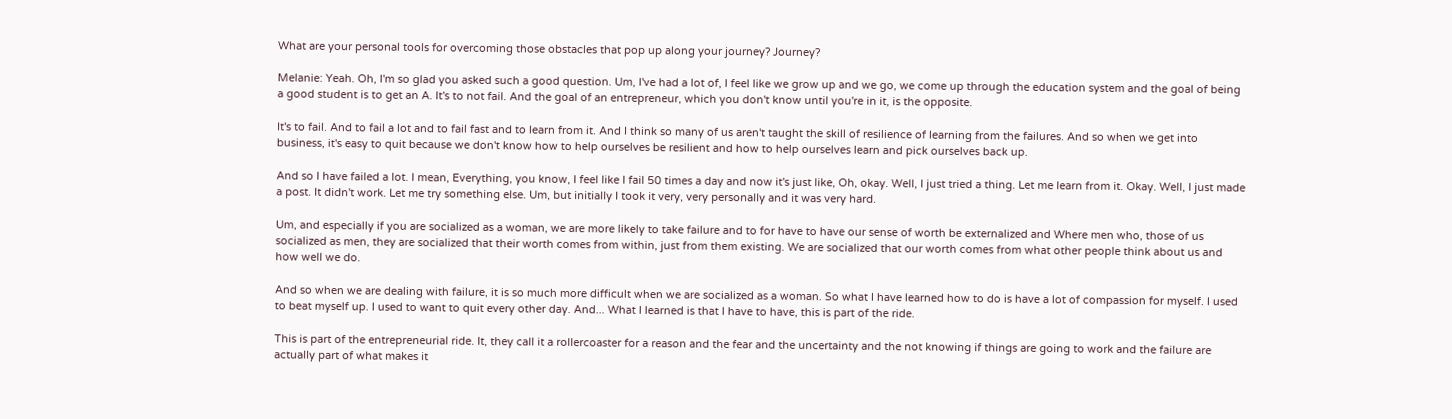What are your personal tools for overcoming those obstacles that pop up along your journey? Journey?

Melanie: Yeah. Oh, I'm so glad you asked such a good question. Um, I've had a lot of, I feel like we grow up and we go, we come up through the education system and the goal of being a good student is to get an A. It's to not fail. And the goal of an entrepreneur, which you don't know until you're in it, is the opposite.

It's to fail. And to fail a lot and to fail fast and to learn from it. And I think so many of us aren't taught the skill of resilience of learning from the failures. And so when we get into business, it's easy to quit because we don't know how to help ourselves be resilient and how to help ourselves learn and pick ourselves back up.

And so I have failed a lot. I mean, Everything, you know, I feel like I fail 50 times a day and now it's just like, Oh, okay. Well, I just tried a thing. Let me learn from it. Okay. Well, I just made a post. It didn't work. Let me try something else. Um, but initially I took it very, very personally and it was very hard.

Um, and especially if you are socialized as a woman, we are more likely to take failure and to for have to have our sense of worth be externalized and Where men who, those of us socialized as men, they are socialized that their worth comes from within, just from them existing. We are socialized that our worth comes from what other people think about us and how well we do.

And so when we are dealing with failure, it is so much more difficult when we are socialized as a woman. So what I have learned how to do is have a lot of compassion for myself. I used to beat myself up. I used to want to quit every other day. And... What I learned is that I have to have, this is part of the ride.

This is part of the entrepreneurial ride. It, they call it a rollercoaster for a reason and the fear and the uncertainty and the not knowing if things are going to work and the failure are actually part of what makes it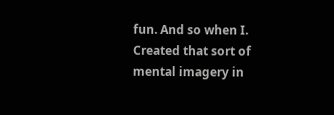fun. And so when I. Created that sort of mental imagery in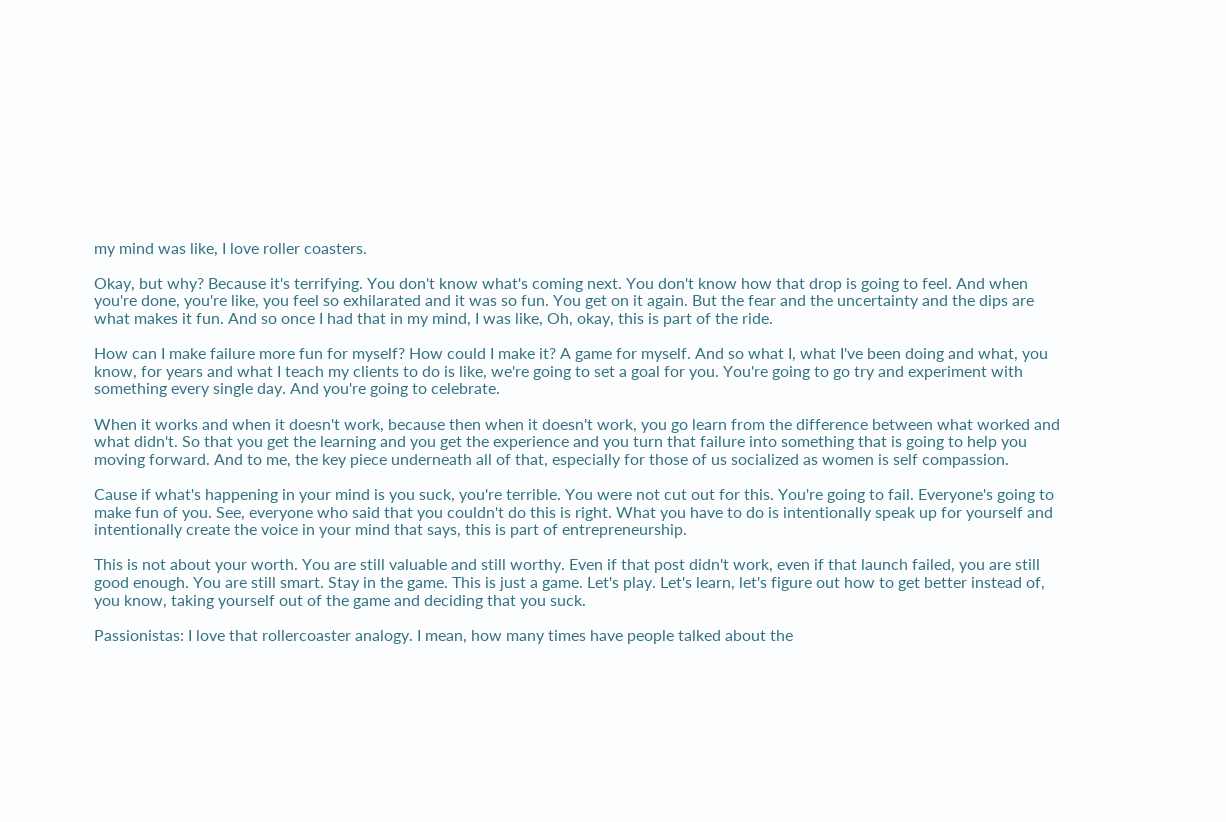my mind was like, I love roller coasters.

Okay, but why? Because it's terrifying. You don't know what's coming next. You don't know how that drop is going to feel. And when you're done, you're like, you feel so exhilarated and it was so fun. You get on it again. But the fear and the uncertainty and the dips are what makes it fun. And so once I had that in my mind, I was like, Oh, okay, this is part of the ride.

How can I make failure more fun for myself? How could I make it? A game for myself. And so what I, what I've been doing and what, you know, for years and what I teach my clients to do is like, we're going to set a goal for you. You're going to go try and experiment with something every single day. And you're going to celebrate.

When it works and when it doesn't work, because then when it doesn't work, you go learn from the difference between what worked and what didn't. So that you get the learning and you get the experience and you turn that failure into something that is going to help you moving forward. And to me, the key piece underneath all of that, especially for those of us socialized as women is self compassion.

Cause if what's happening in your mind is you suck, you're terrible. You were not cut out for this. You're going to fail. Everyone's going to make fun of you. See, everyone who said that you couldn't do this is right. What you have to do is intentionally speak up for yourself and intentionally create the voice in your mind that says, this is part of entrepreneurship.

This is not about your worth. You are still valuable and still worthy. Even if that post didn't work, even if that launch failed, you are still good enough. You are still smart. Stay in the game. This is just a game. Let's play. Let's learn, let's figure out how to get better instead of, you know, taking yourself out of the game and deciding that you suck.

Passionistas: I love that rollercoaster analogy. I mean, how many times have people talked about the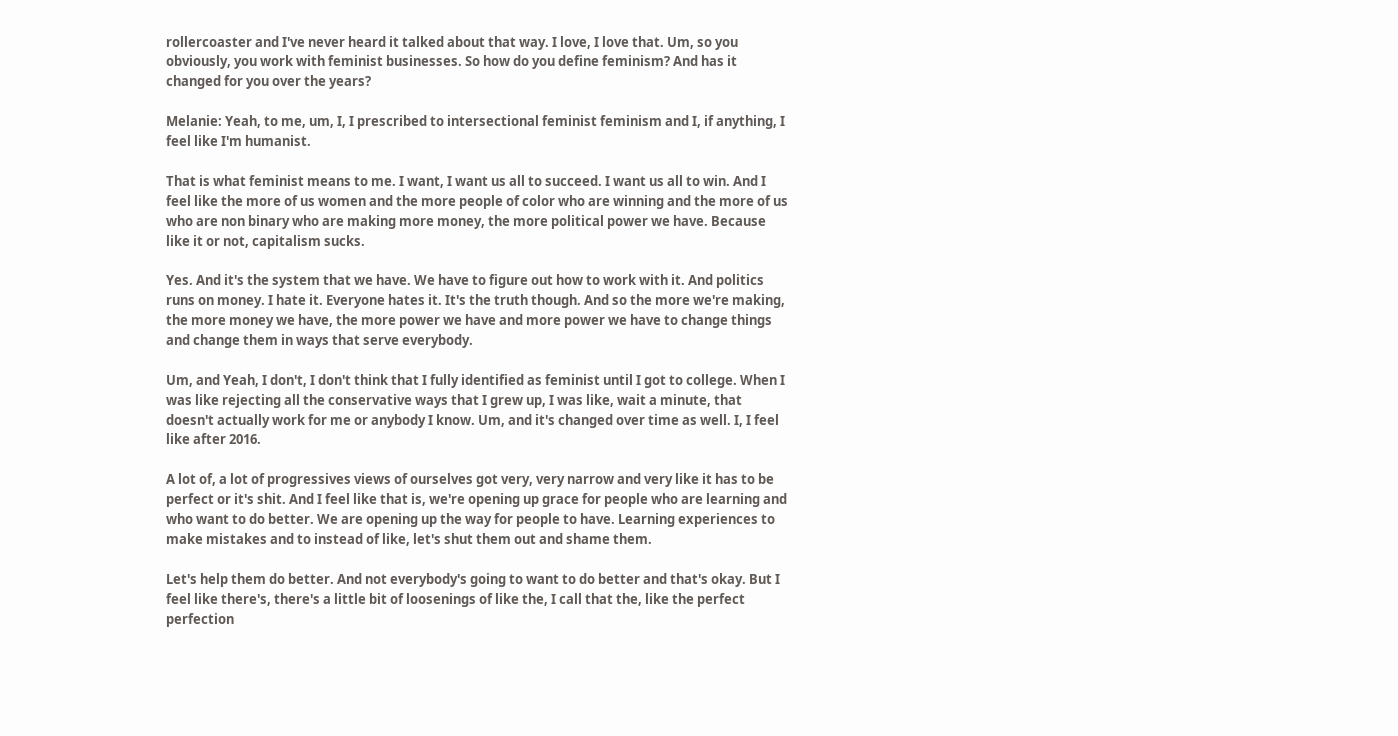rollercoaster and I've never heard it talked about that way. I love, I love that. Um, so you obviously, you work with feminist businesses. So how do you define feminism? And has it changed for you over the years?

Melanie: Yeah, to me, um, I, I prescribed to intersectional feminist feminism and I, if anything, I feel like I'm humanist.

That is what feminist means to me. I want, I want us all to succeed. I want us all to win. And I feel like the more of us women and the more people of color who are winning and the more of us who are non binary who are making more money, the more political power we have. Because like it or not, capitalism sucks.

Yes. And it's the system that we have. We have to figure out how to work with it. And politics runs on money. I hate it. Everyone hates it. It's the truth though. And so the more we're making, the more money we have, the more power we have and more power we have to change things and change them in ways that serve everybody.

Um, and Yeah, I don't, I don't think that I fully identified as feminist until I got to college. When I was like rejecting all the conservative ways that I grew up, I was like, wait a minute, that doesn't actually work for me or anybody I know. Um, and it's changed over time as well. I, I feel like after 2016.

A lot of, a lot of progressives views of ourselves got very, very narrow and very like it has to be perfect or it's shit. And I feel like that is, we're opening up grace for people who are learning and who want to do better. We are opening up the way for people to have. Learning experiences to make mistakes and to instead of like, let's shut them out and shame them.

Let's help them do better. And not everybody's going to want to do better and that's okay. But I feel like there's, there's a little bit of loosenings of like the, I call that the, like the perfect perfection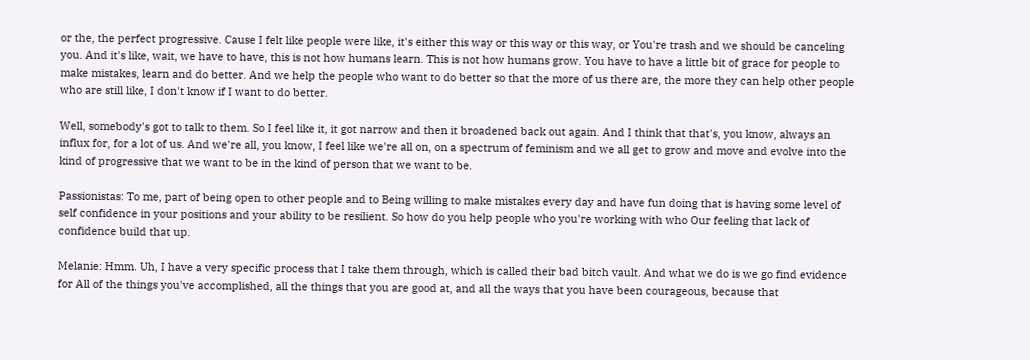or the, the perfect progressive. Cause I felt like people were like, it's either this way or this way or this way, or You're trash and we should be canceling you. And it's like, wait, we have to have, this is not how humans learn. This is not how humans grow. You have to have a little bit of grace for people to make mistakes, learn and do better. And we help the people who want to do better so that the more of us there are, the more they can help other people who are still like, I don't know if I want to do better.

Well, somebody's got to talk to them. So I feel like it, it got narrow and then it broadened back out again. And I think that that's, you know, always an influx for, for a lot of us. And we're all, you know, I feel like we're all on, on a spectrum of feminism and we all get to grow and move and evolve into the kind of progressive that we want to be in the kind of person that we want to be.

Passionistas: To me, part of being open to other people and to Being willing to make mistakes every day and have fun doing that is having some level of self confidence in your positions and your ability to be resilient. So how do you help people who you're working with who Our feeling that lack of confidence build that up.

Melanie: Hmm. Uh, I have a very specific process that I take them through, which is called their bad bitch vault. And what we do is we go find evidence for All of the things you've accomplished, all the things that you are good at, and all the ways that you have been courageous, because that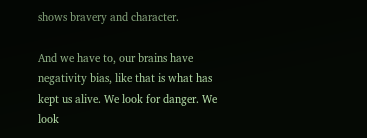shows bravery and character.

And we have to, our brains have negativity bias, like that is what has kept us alive. We look for danger. We look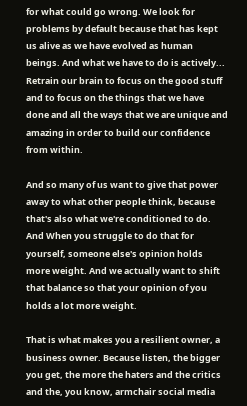for what could go wrong. We look for problems by default because that has kept us alive as we have evolved as human beings. And what we have to do is actively... Retrain our brain to focus on the good stuff and to focus on the things that we have done and all the ways that we are unique and amazing in order to build our confidence from within.

And so many of us want to give that power away to what other people think, because that's also what we're conditioned to do. And When you struggle to do that for yourself, someone else's opinion holds more weight. And we actually want to shift that balance so that your opinion of you holds a lot more weight.

That is what makes you a resilient owner, a business owner. Because listen, the bigger you get, the more the haters and the critics and the, you know, armchair social media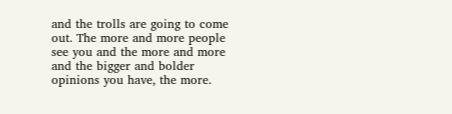and the trolls are going to come out. The more and more people see you and the more and more and the bigger and bolder opinions you have, the more.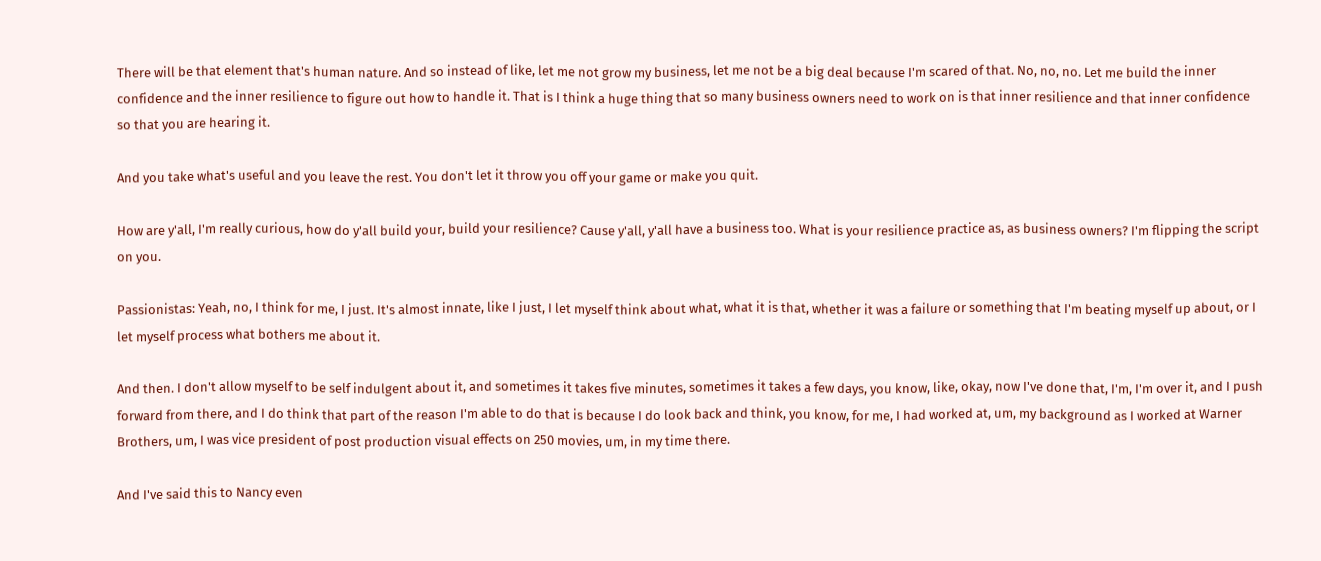There will be that element that's human nature. And so instead of like, let me not grow my business, let me not be a big deal because I'm scared of that. No, no, no. Let me build the inner confidence and the inner resilience to figure out how to handle it. That is I think a huge thing that so many business owners need to work on is that inner resilience and that inner confidence so that you are hearing it.

And you take what's useful and you leave the rest. You don't let it throw you off your game or make you quit.

How are y'all, I'm really curious, how do y'all build your, build your resilience? Cause y'all, y'all have a business too. What is your resilience practice as, as business owners? I'm flipping the script on you.

Passionistas: Yeah, no, I think for me, I just. It's almost innate, like I just, I let myself think about what, what it is that, whether it was a failure or something that I'm beating myself up about, or I let myself process what bothers me about it.

And then. I don't allow myself to be self indulgent about it, and sometimes it takes five minutes, sometimes it takes a few days, you know, like, okay, now I've done that, I'm, I'm over it, and I push forward from there, and I do think that part of the reason I'm able to do that is because I do look back and think, you know, for me, I had worked at, um, my background as I worked at Warner Brothers, um, I was vice president of post production visual effects on 250 movies, um, in my time there.

And I've said this to Nancy even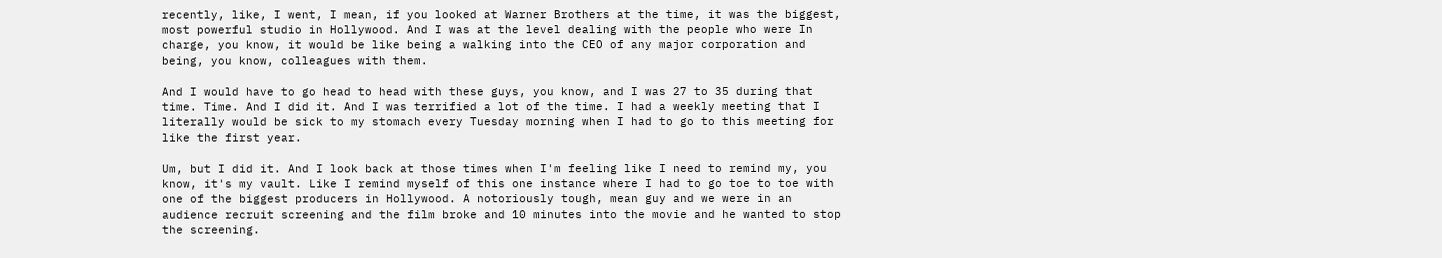recently, like, I went, I mean, if you looked at Warner Brothers at the time, it was the biggest, most powerful studio in Hollywood. And I was at the level dealing with the people who were In charge, you know, it would be like being a walking into the CEO of any major corporation and being, you know, colleagues with them.

And I would have to go head to head with these guys, you know, and I was 27 to 35 during that time. Time. And I did it. And I was terrified a lot of the time. I had a weekly meeting that I literally would be sick to my stomach every Tuesday morning when I had to go to this meeting for like the first year.

Um, but I did it. And I look back at those times when I'm feeling like I need to remind my, you know, it's my vault. Like I remind myself of this one instance where I had to go toe to toe with one of the biggest producers in Hollywood. A notoriously tough, mean guy and we were in an audience recruit screening and the film broke and 10 minutes into the movie and he wanted to stop the screening.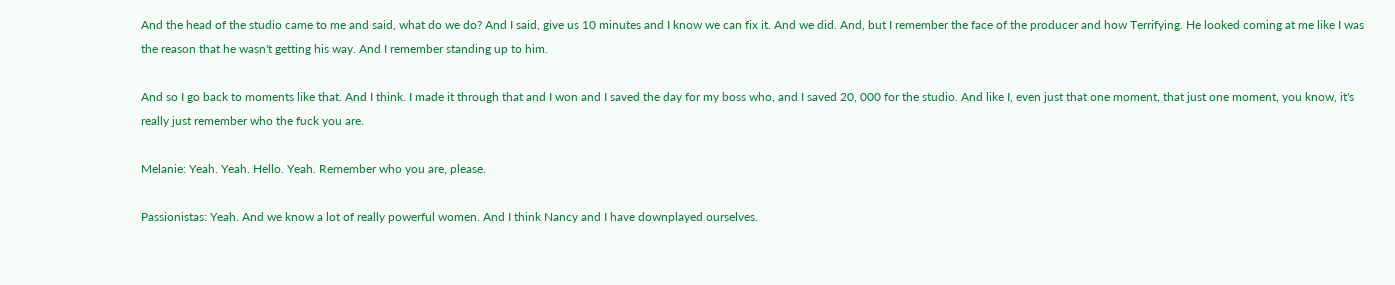And the head of the studio came to me and said, what do we do? And I said, give us 10 minutes and I know we can fix it. And we did. And, but I remember the face of the producer and how Terrifying. He looked coming at me like I was the reason that he wasn't getting his way. And I remember standing up to him.

And so I go back to moments like that. And I think. I made it through that and I won and I saved the day for my boss who, and I saved 20, 000 for the studio. And like I, even just that one moment, that just one moment, you know, it's really just remember who the fuck you are.

Melanie: Yeah. Yeah. Hello. Yeah. Remember who you are, please.

Passionistas: Yeah. And we know a lot of really powerful women. And I think Nancy and I have downplayed ourselves.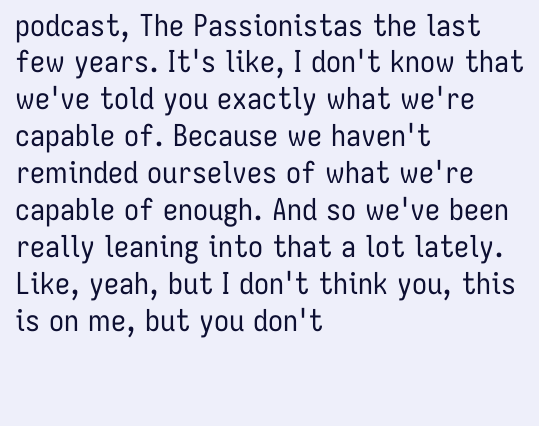podcast, The Passionistas the last few years. It's like, I don't know that we've told you exactly what we're capable of. Because we haven't reminded ourselves of what we're capable of enough. And so we've been really leaning into that a lot lately. Like, yeah, but I don't think you, this is on me, but you don't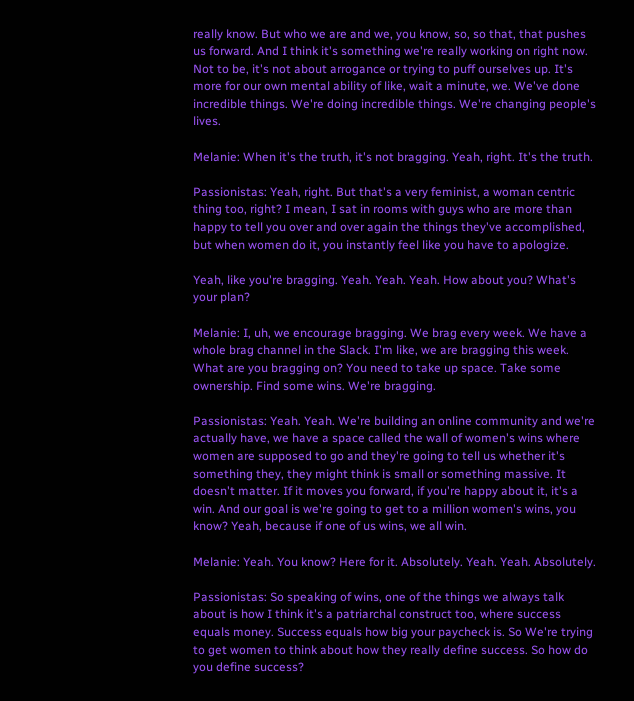really know. But who we are and we, you know, so, so that, that pushes us forward. And I think it's something we're really working on right now. Not to be, it's not about arrogance or trying to puff ourselves up. It's more for our own mental ability of like, wait a minute, we. We've done incredible things. We're doing incredible things. We're changing people's lives.

Melanie: When it's the truth, it's not bragging. Yeah, right. It's the truth.

Passionistas: Yeah, right. But that's a very feminist, a woman centric thing too, right? I mean, I sat in rooms with guys who are more than happy to tell you over and over again the things they've accomplished, but when women do it, you instantly feel like you have to apologize.

Yeah, like you're bragging. Yeah. Yeah. Yeah. How about you? What's your plan?

Melanie: I, uh, we encourage bragging. We brag every week. We have a whole brag channel in the Slack. I'm like, we are bragging this week. What are you bragging on? You need to take up space. Take some ownership. Find some wins. We're bragging.

Passionistas: Yeah. Yeah. We're building an online community and we're actually have, we have a space called the wall of women's wins where women are supposed to go and they're going to tell us whether it's something they, they might think is small or something massive. It doesn't matter. If it moves you forward, if you're happy about it, it's a win. And our goal is we're going to get to a million women's wins, you know? Yeah, because if one of us wins, we all win.

Melanie: Yeah. You know? Here for it. Absolutely. Yeah. Yeah. Absolutely.

Passionistas: So speaking of wins, one of the things we always talk about is how I think it's a patriarchal construct too, where success equals money. Success equals how big your paycheck is. So We're trying to get women to think about how they really define success. So how do you define success?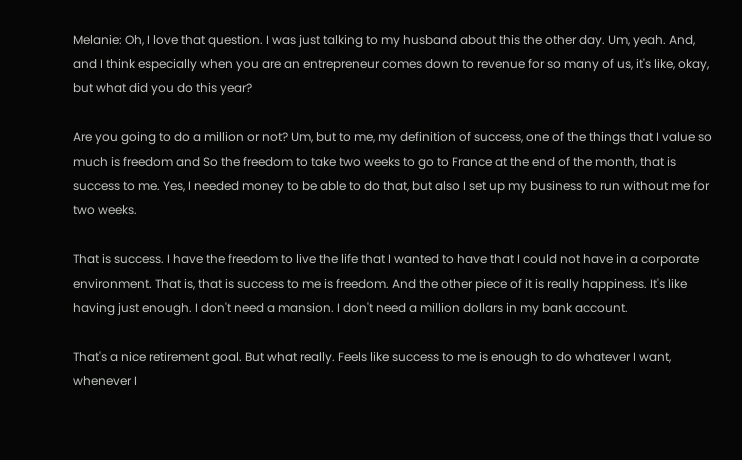Melanie: Oh, I love that question. I was just talking to my husband about this the other day. Um, yeah. And, and I think especially when you are an entrepreneur comes down to revenue for so many of us, it's like, okay, but what did you do this year?

Are you going to do a million or not? Um, but to me, my definition of success, one of the things that I value so much is freedom and So the freedom to take two weeks to go to France at the end of the month, that is success to me. Yes, I needed money to be able to do that, but also I set up my business to run without me for two weeks.

That is success. I have the freedom to live the life that I wanted to have that I could not have in a corporate environment. That is, that is success to me is freedom. And the other piece of it is really happiness. It's like having just enough. I don't need a mansion. I don't need a million dollars in my bank account.

That's a nice retirement goal. But what really. Feels like success to me is enough to do whatever I want, whenever I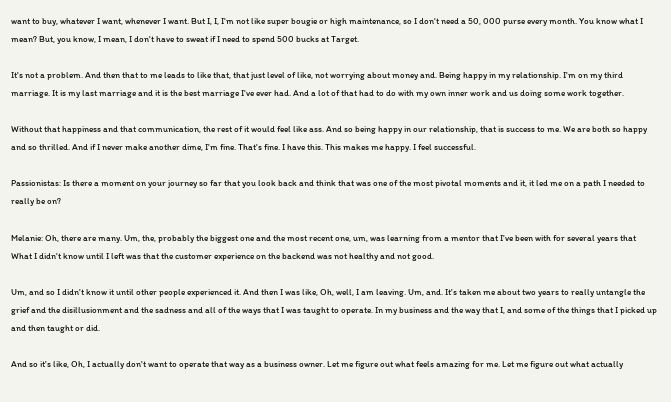want to buy, whatever I want, whenever I want. But I, I, I'm not like super bougie or high maintenance, so I don't need a 50, 000 purse every month. You know what I mean? But, you know, I mean, I don't have to sweat if I need to spend 500 bucks at Target.

It's not a problem. And then that to me leads to like that, that just level of like, not worrying about money and. Being happy in my relationship. I'm on my third marriage. It is my last marriage and it is the best marriage I've ever had. And a lot of that had to do with my own inner work and us doing some work together.

Without that happiness and that communication, the rest of it would feel like ass. And so being happy in our relationship, that is success to me. We are both so happy and so thrilled. And if I never make another dime, I'm fine. That's fine. I have this. This makes me happy. I feel successful.

Passionistas: Is there a moment on your journey so far that you look back and think that was one of the most pivotal moments and it, it led me on a path I needed to really be on?

Melanie: Oh, there are many. Um, the, probably the biggest one and the most recent one, um, was learning from a mentor that I've been with for several years that What I didn't know until I left was that the customer experience on the backend was not healthy and not good.

Um, and so I didn't know it until other people experienced it. And then I was like, Oh, well, I am leaving. Um, and. It's taken me about two years to really untangle the grief and the disillusionment and the sadness and all of the ways that I was taught to operate. In my business and the way that I, and some of the things that I picked up and then taught or did.

And so it's like, Oh, I actually don't want to operate that way as a business owner. Let me figure out what feels amazing for me. Let me figure out what actually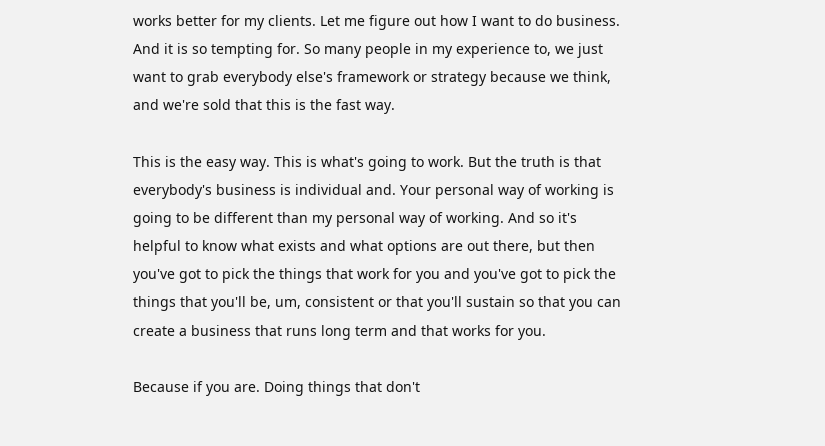works better for my clients. Let me figure out how I want to do business. And it is so tempting for. So many people in my experience to, we just want to grab everybody else's framework or strategy because we think, and we're sold that this is the fast way.

This is the easy way. This is what's going to work. But the truth is that everybody's business is individual and. Your personal way of working is going to be different than my personal way of working. And so it's helpful to know what exists and what options are out there, but then you've got to pick the things that work for you and you've got to pick the things that you'll be, um, consistent or that you'll sustain so that you can create a business that runs long term and that works for you.

Because if you are. Doing things that don't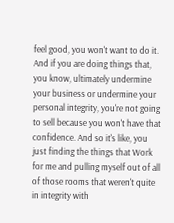feel good, you won't want to do it. And if you are doing things that, you know, ultimately undermine your business or undermine your personal integrity, you're not going to sell because you won't have that confidence. And so it's like, you just finding the things that Work for me and pulling myself out of all of those rooms that weren't quite in integrity with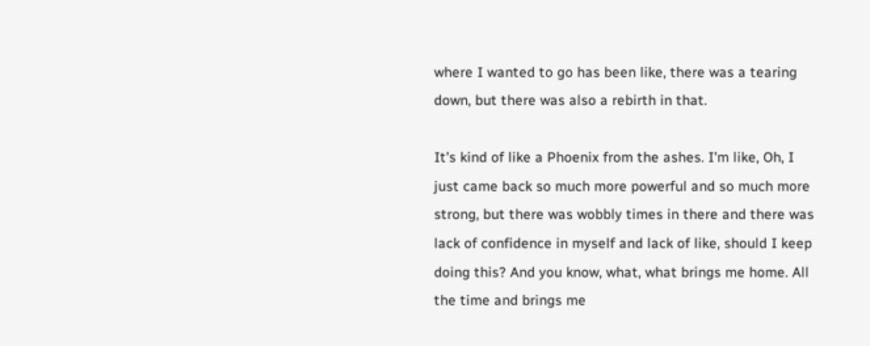where I wanted to go has been like, there was a tearing down, but there was also a rebirth in that.

It's kind of like a Phoenix from the ashes. I'm like, Oh, I just came back so much more powerful and so much more strong, but there was wobbly times in there and there was lack of confidence in myself and lack of like, should I keep doing this? And you know, what, what brings me home. All the time and brings me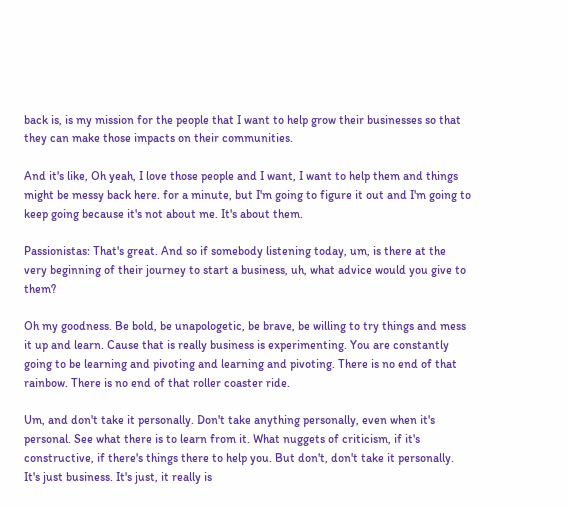back is, is my mission for the people that I want to help grow their businesses so that they can make those impacts on their communities.

And it's like, Oh yeah, I love those people and I want, I want to help them and things might be messy back here. for a minute, but I'm going to figure it out and I'm going to keep going because it's not about me. It's about them.

Passionistas: That's great. And so if somebody listening today, um, is there at the very beginning of their journey to start a business, uh, what advice would you give to them?

Oh my goodness. Be bold, be unapologetic, be brave, be willing to try things and mess it up and learn. Cause that is really business is experimenting. You are constantly going to be learning and pivoting and learning and pivoting. There is no end of that rainbow. There is no end of that roller coaster ride.

Um, and don't take it personally. Don't take anything personally, even when it's personal. See what there is to learn from it. What nuggets of criticism, if it's constructive, if there's things there to help you. But don't, don't take it personally. It's just business. It's just, it really is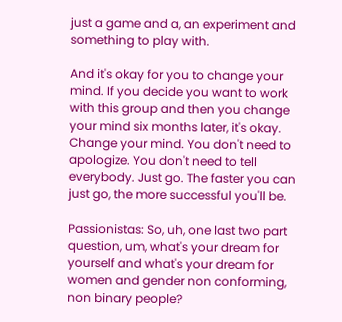just a game and a, an experiment and something to play with.

And it's okay for you to change your mind. If you decide you want to work with this group and then you change your mind six months later, it's okay. Change your mind. You don't need to apologize. You don't need to tell everybody. Just go. The faster you can just go, the more successful you'll be.

Passionistas: So, uh, one last two part question, um, what's your dream for yourself and what's your dream for women and gender non conforming, non binary people?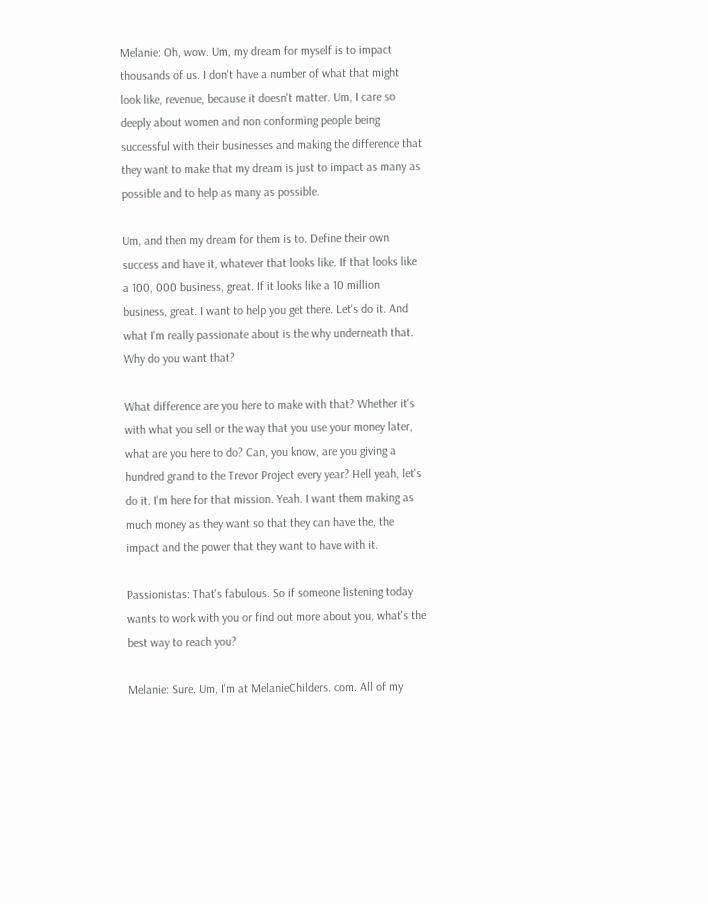Melanie: Oh, wow. Um, my dream for myself is to impact thousands of us. I don't have a number of what that might look like, revenue, because it doesn't matter. Um, I care so deeply about women and non conforming people being successful with their businesses and making the difference that they want to make that my dream is just to impact as many as possible and to help as many as possible.

Um, and then my dream for them is to. Define their own success and have it, whatever that looks like. If that looks like a 100, 000 business, great. If it looks like a 10 million business, great. I want to help you get there. Let's do it. And what I'm really passionate about is the why underneath that. Why do you want that?

What difference are you here to make with that? Whether it's with what you sell or the way that you use your money later, what are you here to do? Can, you know, are you giving a hundred grand to the Trevor Project every year? Hell yeah, let's do it. I'm here for that mission. Yeah. I want them making as much money as they want so that they can have the, the impact and the power that they want to have with it.

Passionistas: That's fabulous. So if someone listening today wants to work with you or find out more about you, what's the best way to reach you?

Melanie: Sure. Um, I'm at MelanieChilders. com. All of my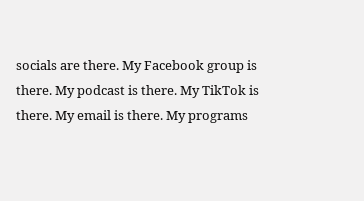socials are there. My Facebook group is there. My podcast is there. My TikTok is there. My email is there. My programs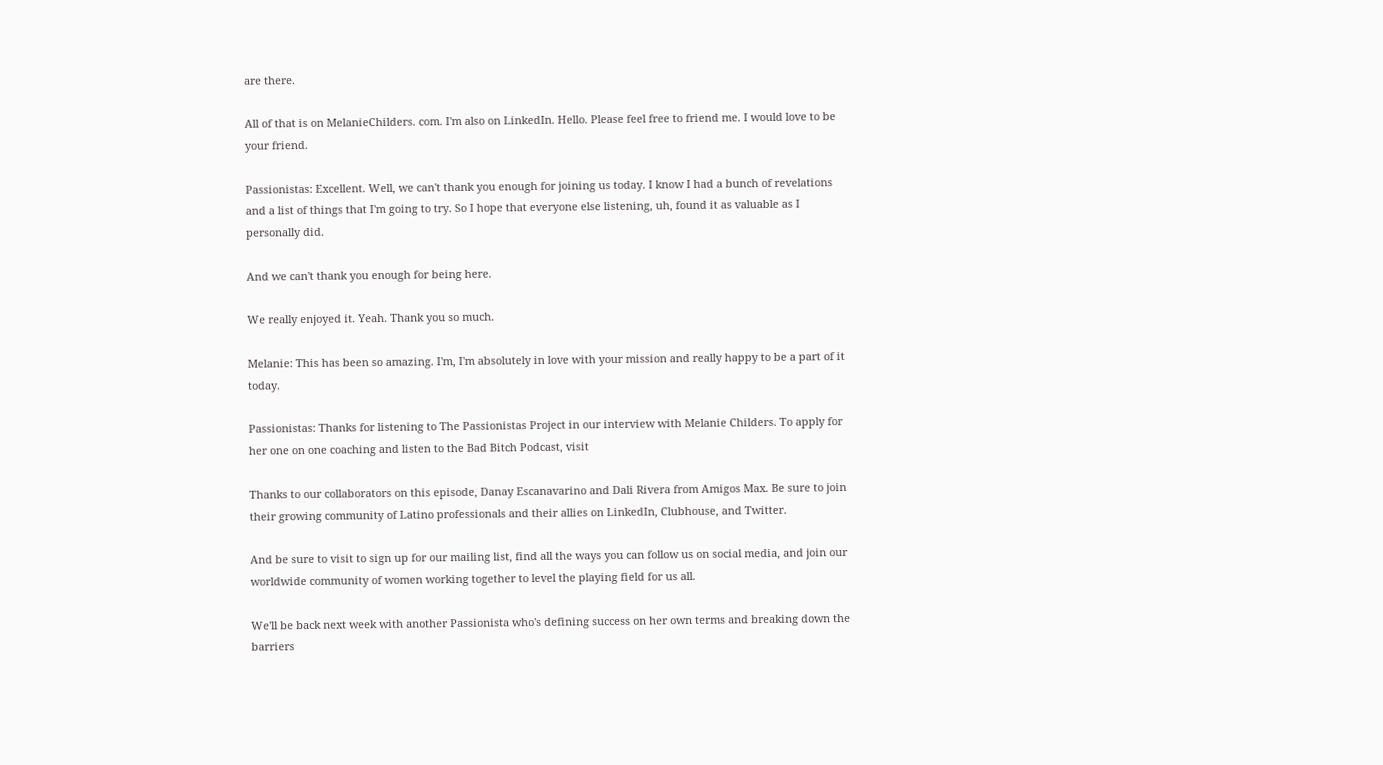are there.

All of that is on MelanieChilders. com. I'm also on LinkedIn. Hello. Please feel free to friend me. I would love to be your friend.

Passionistas: Excellent. Well, we can't thank you enough for joining us today. I know I had a bunch of revelations and a list of things that I'm going to try. So I hope that everyone else listening, uh, found it as valuable as I personally did.

And we can't thank you enough for being here.

We really enjoyed it. Yeah. Thank you so much.

Melanie: This has been so amazing. I'm, I'm absolutely in love with your mission and really happy to be a part of it today.

Passionistas: Thanks for listening to The Passionistas Project in our interview with Melanie Childers. To apply for her one on one coaching and listen to the Bad Bitch Podcast, visit

Thanks to our collaborators on this episode, Danay Escanavarino and Dali Rivera from Amigos Max. Be sure to join their growing community of Latino professionals and their allies on LinkedIn, Clubhouse, and Twitter.

And be sure to visit to sign up for our mailing list, find all the ways you can follow us on social media, and join our worldwide community of women working together to level the playing field for us all.

We'll be back next week with another Passionista who's defining success on her own terms and breaking down the barriers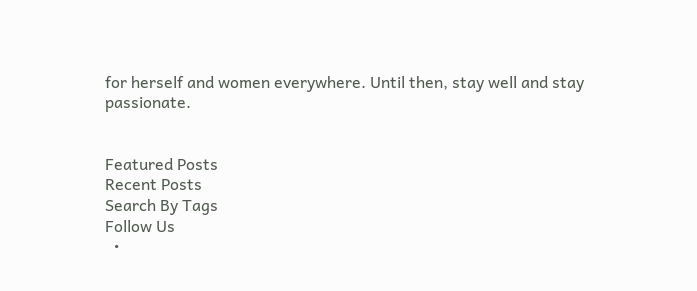for herself and women everywhere. Until then, stay well and stay passionate.


Featured Posts
Recent Posts
Search By Tags
Follow Us
  •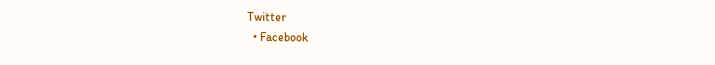Twitter
  • Facebook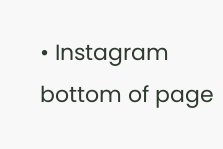• Instagram
bottom of page